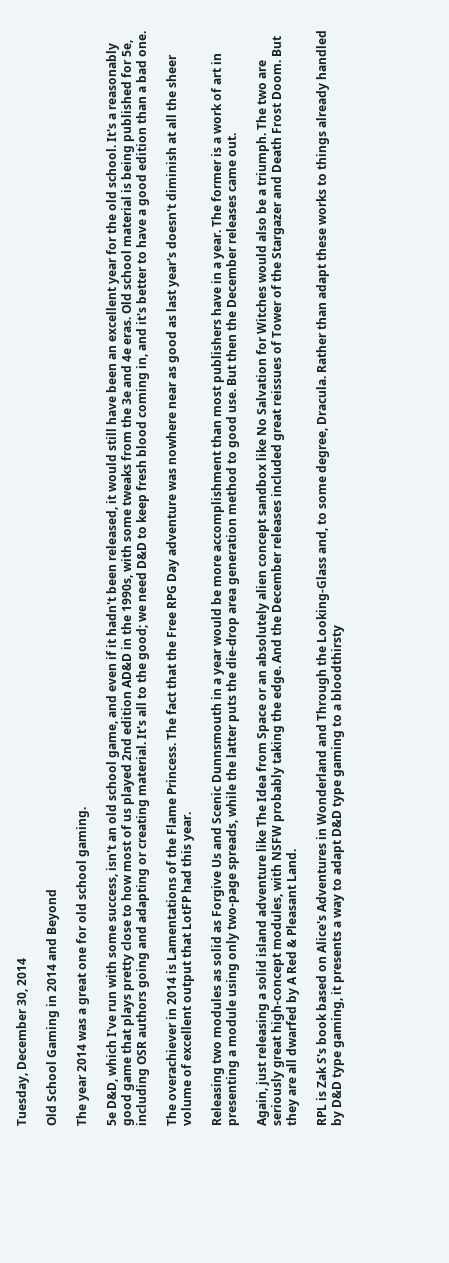Tuesday, December 30, 2014

Old School Gaming in 2014 and Beyond

The year 2014 was a great one for old school gaming.

5e D&D, which I've run with some success, isn't an old school game, and even if it hadn't been released, it would still have been an excellent year for the old school. It's a reasonably good game that plays pretty close to how most of us played 2nd edition AD&D in the 1990s, with some tweaks from the 3e and 4e eras. Old school material is being published for 5e, including OSR authors going and adapting or creating material. It's all to the good; we need D&D to keep fresh blood coming in, and it's better to have a good edition than a bad one.

The overachiever in 2014 is Lamentations of the Flame Princess. The fact that the Free RPG Day adventure was nowhere near as good as last year's doesn't diminish at all the sheer volume of excellent output that LotFP had this year.

Releasing two modules as solid as Forgive Us and Scenic Dunnsmouth in a year would be more accomplishment than most publishers have in a year. The former is a work of art in presenting a module using only two-page spreads, while the latter puts the die-drop area generation method to good use. But then the December releases came out.

Again, just releasing a solid island adventure like The Idea from Space or an absolutely alien concept sandbox like No Salvation for Witches would also be a triumph. The two are seriously great high-concept modules, with NSFW probably taking the edge. And the December releases included great reissues of Tower of the Stargazer and Death Frost Doom. But they are all dwarfed by A Red & Pleasant Land.

RPL is Zak S's book based on Alice's Adventures in Wonderland and Through the Looking-Glass and, to some degree, Dracula. Rather than adapt these works to things already handled by D&D type gaming, it presents a way to adapt D&D type gaming to a bloodthirsty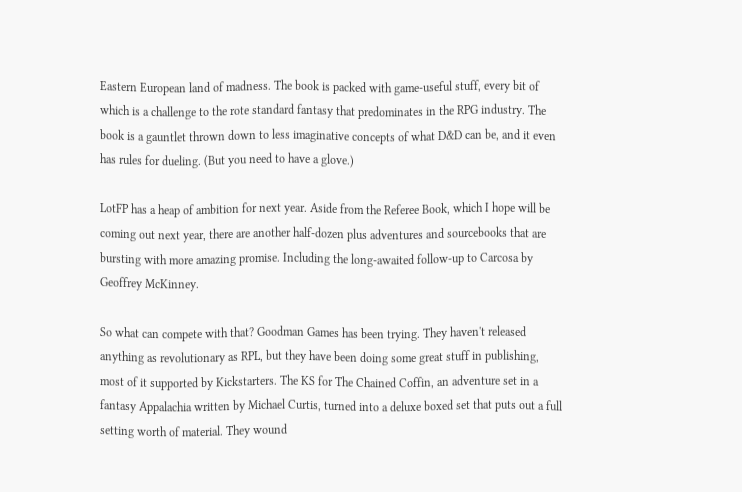Eastern European land of madness. The book is packed with game-useful stuff, every bit of which is a challenge to the rote standard fantasy that predominates in the RPG industry. The book is a gauntlet thrown down to less imaginative concepts of what D&D can be, and it even has rules for dueling. (But you need to have a glove.)

LotFP has a heap of ambition for next year. Aside from the Referee Book, which I hope will be coming out next year, there are another half-dozen plus adventures and sourcebooks that are bursting with more amazing promise. Including the long-awaited follow-up to Carcosa by Geoffrey McKinney.

So what can compete with that? Goodman Games has been trying. They haven't released anything as revolutionary as RPL, but they have been doing some great stuff in publishing, most of it supported by Kickstarters. The KS for The Chained Coffin, an adventure set in a fantasy Appalachia written by Michael Curtis, turned into a deluxe boxed set that puts out a full setting worth of material. They wound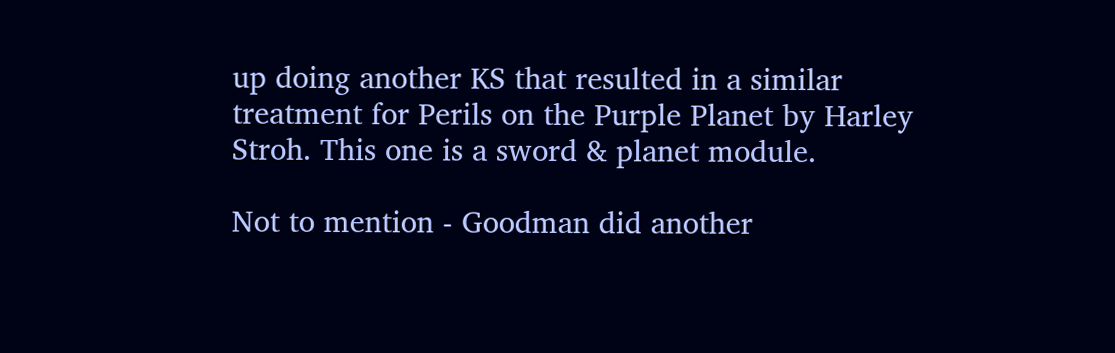up doing another KS that resulted in a similar treatment for Perils on the Purple Planet by Harley Stroh. This one is a sword & planet module.

Not to mention - Goodman did another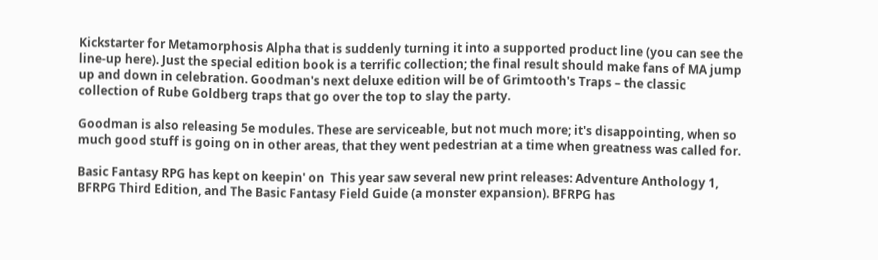Kickstarter for Metamorphosis Alpha that is suddenly turning it into a supported product line (you can see the line-up here). Just the special edition book is a terrific collection; the final result should make fans of MA jump up and down in celebration. Goodman's next deluxe edition will be of Grimtooth's Traps – the classic collection of Rube Goldberg traps that go over the top to slay the party.

Goodman is also releasing 5e modules. These are serviceable, but not much more; it's disappointing, when so much good stuff is going on in other areas, that they went pedestrian at a time when greatness was called for.

Basic Fantasy RPG has kept on keepin' on  This year saw several new print releases: Adventure Anthology 1, BFRPG Third Edition, and The Basic Fantasy Field Guide (a monster expansion). BFRPG has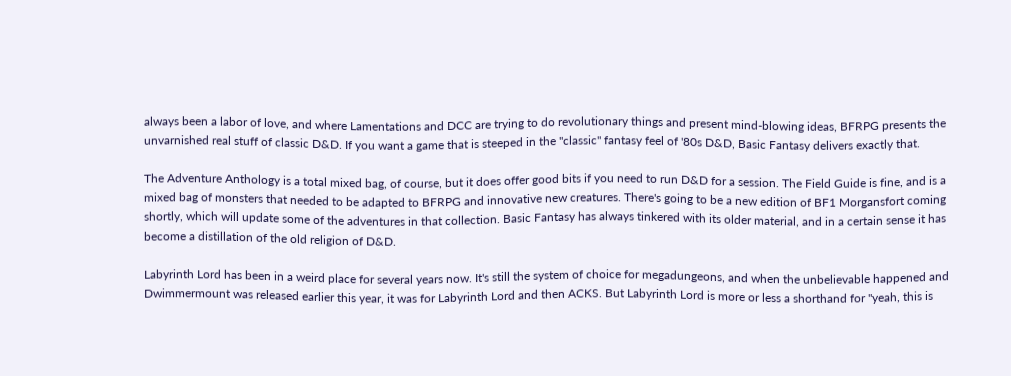always been a labor of love, and where Lamentations and DCC are trying to do revolutionary things and present mind-blowing ideas, BFRPG presents the unvarnished real stuff of classic D&D. If you want a game that is steeped in the "classic" fantasy feel of '80s D&D, Basic Fantasy delivers exactly that.

The Adventure Anthology is a total mixed bag, of course, but it does offer good bits if you need to run D&D for a session. The Field Guide is fine, and is a mixed bag of monsters that needed to be adapted to BFRPG and innovative new creatures. There's going to be a new edition of BF1 Morgansfort coming shortly, which will update some of the adventures in that collection. Basic Fantasy has always tinkered with its older material, and in a certain sense it has become a distillation of the old religion of D&D.

Labyrinth Lord has been in a weird place for several years now. It's still the system of choice for megadungeons, and when the unbelievable happened and Dwimmermount was released earlier this year, it was for Labyrinth Lord and then ACKS. But Labyrinth Lord is more or less a shorthand for "yeah, this is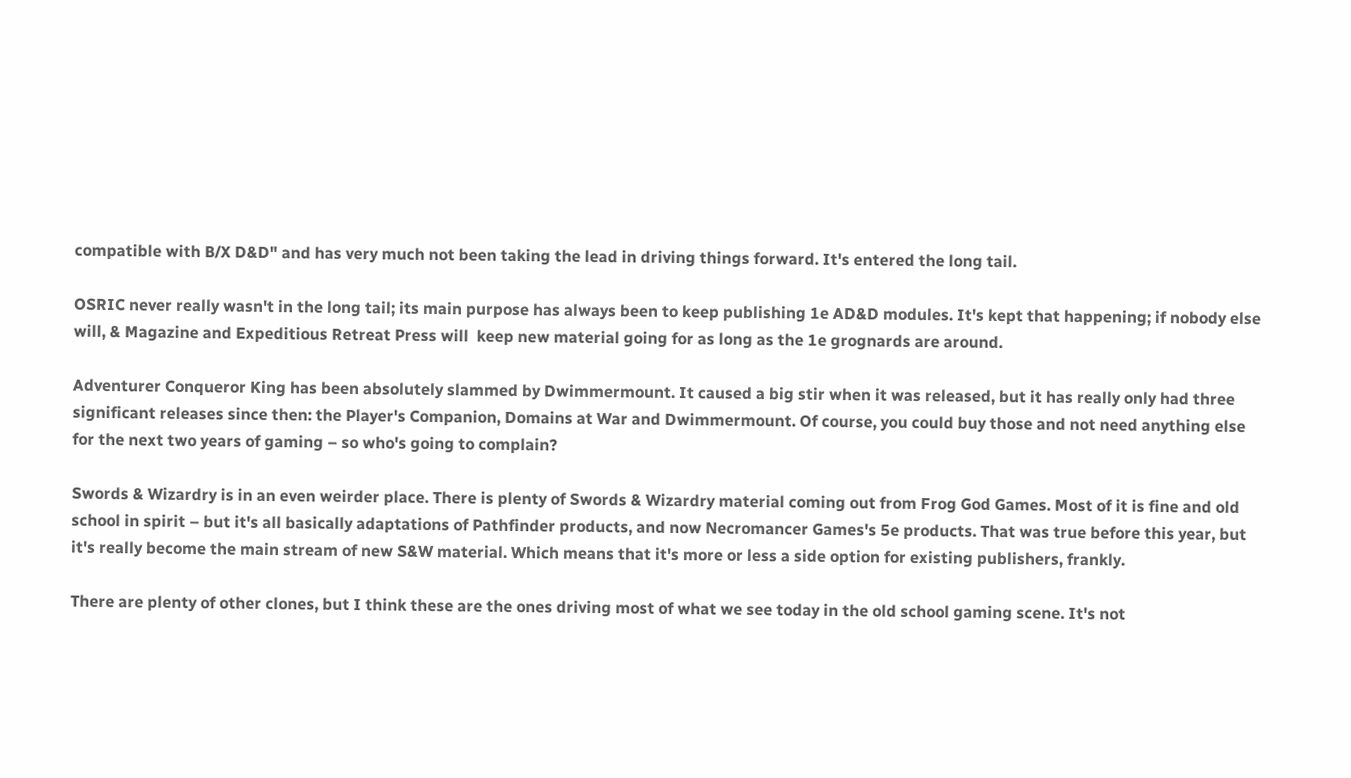compatible with B/X D&D" and has very much not been taking the lead in driving things forward. It's entered the long tail.

OSRIC never really wasn't in the long tail; its main purpose has always been to keep publishing 1e AD&D modules. It's kept that happening; if nobody else will, & Magazine and Expeditious Retreat Press will  keep new material going for as long as the 1e grognards are around.

Adventurer Conqueror King has been absolutely slammed by Dwimmermount. It caused a big stir when it was released, but it has really only had three significant releases since then: the Player's Companion, Domains at War and Dwimmermount. Of course, you could buy those and not need anything else for the next two years of gaming – so who's going to complain?

Swords & Wizardry is in an even weirder place. There is plenty of Swords & Wizardry material coming out from Frog God Games. Most of it is fine and old school in spirit – but it's all basically adaptations of Pathfinder products, and now Necromancer Games's 5e products. That was true before this year, but it's really become the main stream of new S&W material. Which means that it's more or less a side option for existing publishers, frankly.

There are plenty of other clones, but I think these are the ones driving most of what we see today in the old school gaming scene. It's not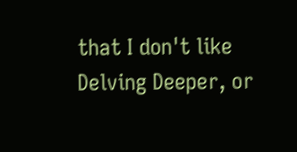that I don't like Delving Deeper, or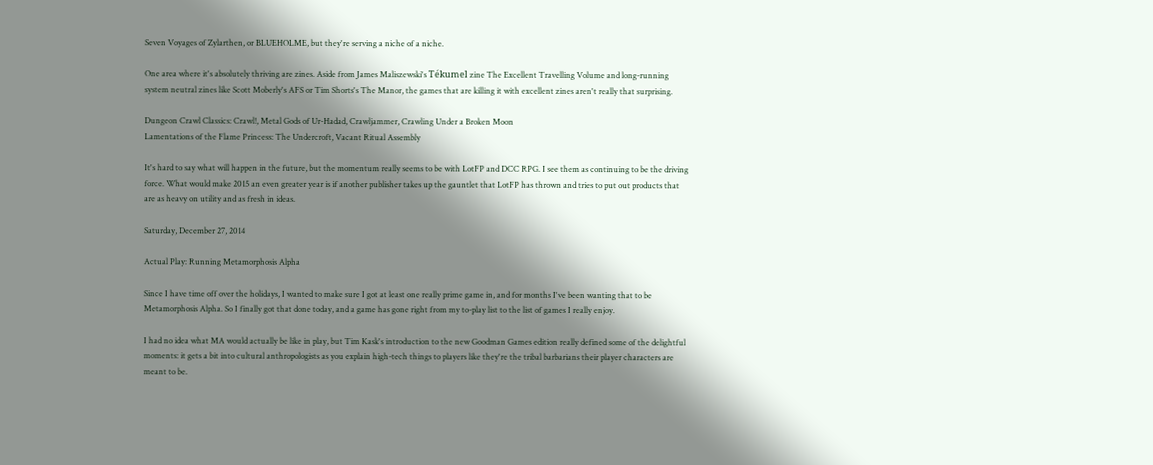Seven Voyages of Zylarthen, or BLUEHOLME, but they're serving a niche of a niche.

One area where it's absolutely thriving are zines. Aside from James Maliszewski's Tékumel zine The Excellent Travelling Volume and long-running system neutral zines like Scott Moberly's AFS or Tim Shorts's The Manor, the games that are killing it with excellent zines aren't really that surprising.

Dungeon Crawl Classics: Crawl!, Metal Gods of Ur-Hadad, Crawljammer, Crawling Under a Broken Moon
Lamentations of the Flame Princess: The Undercroft, Vacant Ritual Assembly

It's hard to say what will happen in the future, but the momentum really seems to be with LotFP and DCC RPG. I see them as continuing to be the driving force. What would make 2015 an even greater year is if another publisher takes up the gauntlet that LotFP has thrown and tries to put out products that are as heavy on utility and as fresh in ideas.

Saturday, December 27, 2014

Actual Play: Running Metamorphosis Alpha

Since I have time off over the holidays, I wanted to make sure I got at least one really prime game in, and for months I've been wanting that to be Metamorphosis Alpha. So I finally got that done today, and a game has gone right from my to-play list to the list of games I really enjoy.

I had no idea what MA would actually be like in play, but Tim Kask's introduction to the new Goodman Games edition really defined some of the delightful moments: it gets a bit into cultural anthropologists as you explain high-tech things to players like they're the tribal barbarians their player characters are meant to be.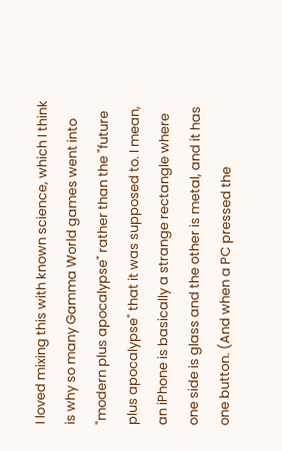I loved mixing this with known science, which I think is why so many Gamma World games went into "modern plus apocalypse" rather than the "future plus apocalypse" that it was supposed to. I mean, an iPhone is basically a strange rectangle where one side is glass and the other is metal, and it has one button. (And when a PC pressed the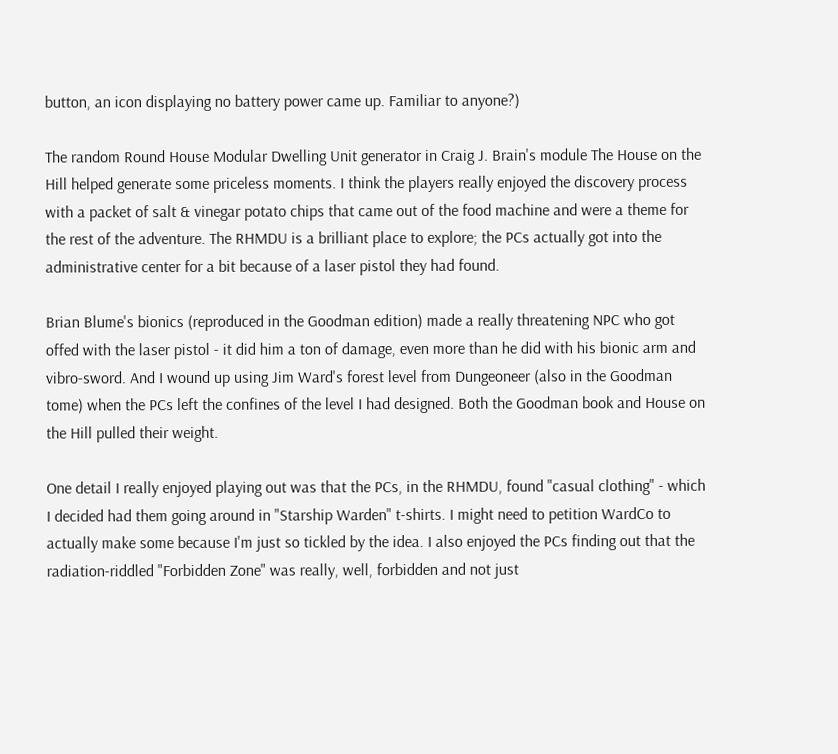button, an icon displaying no battery power came up. Familiar to anyone?)

The random Round House Modular Dwelling Unit generator in Craig J. Brain's module The House on the Hill helped generate some priceless moments. I think the players really enjoyed the discovery process with a packet of salt & vinegar potato chips that came out of the food machine and were a theme for the rest of the adventure. The RHMDU is a brilliant place to explore; the PCs actually got into the administrative center for a bit because of a laser pistol they had found.

Brian Blume's bionics (reproduced in the Goodman edition) made a really threatening NPC who got offed with the laser pistol - it did him a ton of damage, even more than he did with his bionic arm and vibro-sword. And I wound up using Jim Ward's forest level from Dungeoneer (also in the Goodman tome) when the PCs left the confines of the level I had designed. Both the Goodman book and House on the Hill pulled their weight.

One detail I really enjoyed playing out was that the PCs, in the RHMDU, found "casual clothing" - which I decided had them going around in "Starship Warden" t-shirts. I might need to petition WardCo to actually make some because I'm just so tickled by the idea. I also enjoyed the PCs finding out that the radiation-riddled "Forbidden Zone" was really, well, forbidden and not just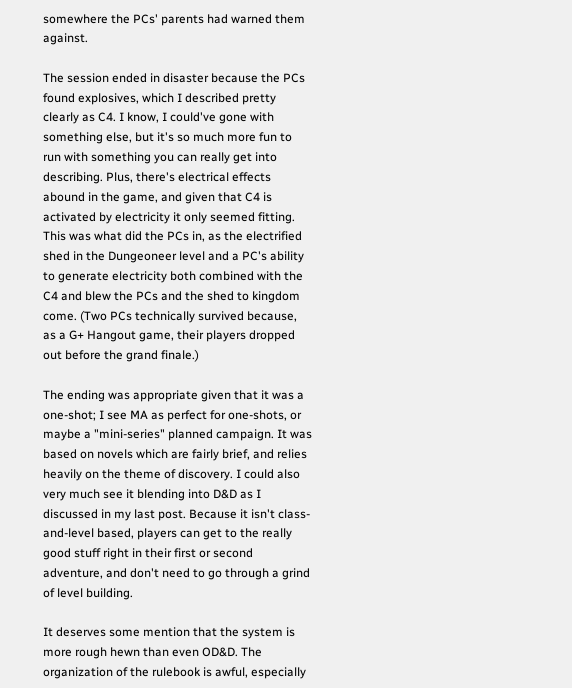somewhere the PCs' parents had warned them against.

The session ended in disaster because the PCs found explosives, which I described pretty clearly as C4. I know, I could've gone with something else, but it's so much more fun to run with something you can really get into describing. Plus, there's electrical effects abound in the game, and given that C4 is activated by electricity it only seemed fitting. This was what did the PCs in, as the electrified shed in the Dungeoneer level and a PC's ability to generate electricity both combined with the C4 and blew the PCs and the shed to kingdom come. (Two PCs technically survived because, as a G+ Hangout game, their players dropped out before the grand finale.)

The ending was appropriate given that it was a one-shot; I see MA as perfect for one-shots, or maybe a "mini-series" planned campaign. It was based on novels which are fairly brief, and relies heavily on the theme of discovery. I could also very much see it blending into D&D as I discussed in my last post. Because it isn't class-and-level based, players can get to the really good stuff right in their first or second adventure, and don't need to go through a grind of level building.

It deserves some mention that the system is more rough hewn than even OD&D. The organization of the rulebook is awful, especially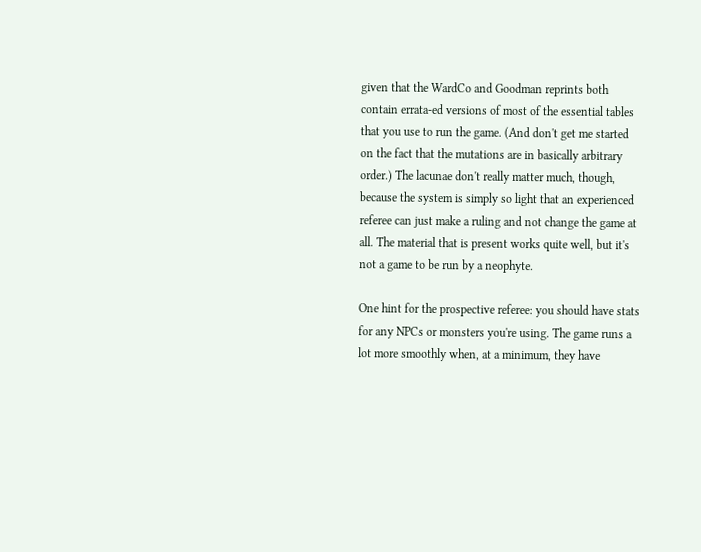given that the WardCo and Goodman reprints both contain errata-ed versions of most of the essential tables that you use to run the game. (And don't get me started on the fact that the mutations are in basically arbitrary order.) The lacunae don't really matter much, though, because the system is simply so light that an experienced referee can just make a ruling and not change the game at all. The material that is present works quite well, but it's not a game to be run by a neophyte.

One hint for the prospective referee: you should have stats for any NPCs or monsters you're using. The game runs a lot more smoothly when, at a minimum, they have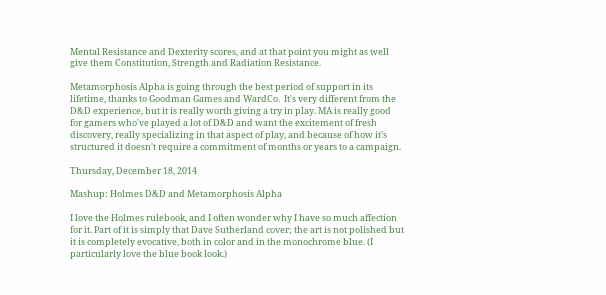Mental Resistance and Dexterity scores, and at that point you might as well give them Constitution, Strength and Radiation Resistance.

Metamorphosis Alpha is going through the best period of support in its lifetime, thanks to Goodman Games and WardCo.  It's very different from the D&D experience, but it is really worth giving a try in play. MA is really good for gamers who've played a lot of D&D and want the excitement of fresh discovery, really specializing in that aspect of play, and because of how it's structured it doesn't require a commitment of months or years to a campaign.

Thursday, December 18, 2014

Mashup: Holmes D&D and Metamorphosis Alpha

I love the Holmes rulebook, and I often wonder why I have so much affection for it. Part of it is simply that Dave Sutherland cover; the art is not polished but it is completely evocative, both in color and in the monochrome blue. (I particularly love the blue book look.)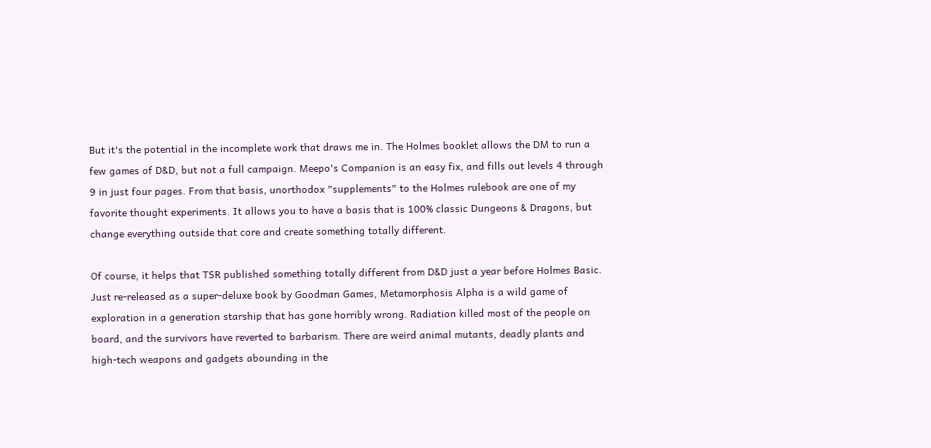But it's the potential in the incomplete work that draws me in. The Holmes booklet allows the DM to run a few games of D&D, but not a full campaign. Meepo's Companion is an easy fix, and fills out levels 4 through 9 in just four pages. From that basis, unorthodox "supplements" to the Holmes rulebook are one of my favorite thought experiments. It allows you to have a basis that is 100% classic Dungeons & Dragons, but change everything outside that core and create something totally different.

Of course, it helps that TSR published something totally different from D&D just a year before Holmes Basic. Just re-released as a super-deluxe book by Goodman Games, Metamorphosis Alpha is a wild game of exploration in a generation starship that has gone horribly wrong. Radiation killed most of the people on board, and the survivors have reverted to barbarism. There are weird animal mutants, deadly plants and high-tech weapons and gadgets abounding in the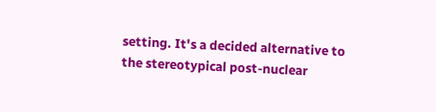setting. It's a decided alternative to the stereotypical post-nuclear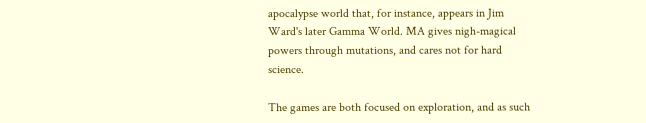apocalypse world that, for instance, appears in Jim Ward's later Gamma World. MA gives nigh-magical powers through mutations, and cares not for hard science.

The games are both focused on exploration, and as such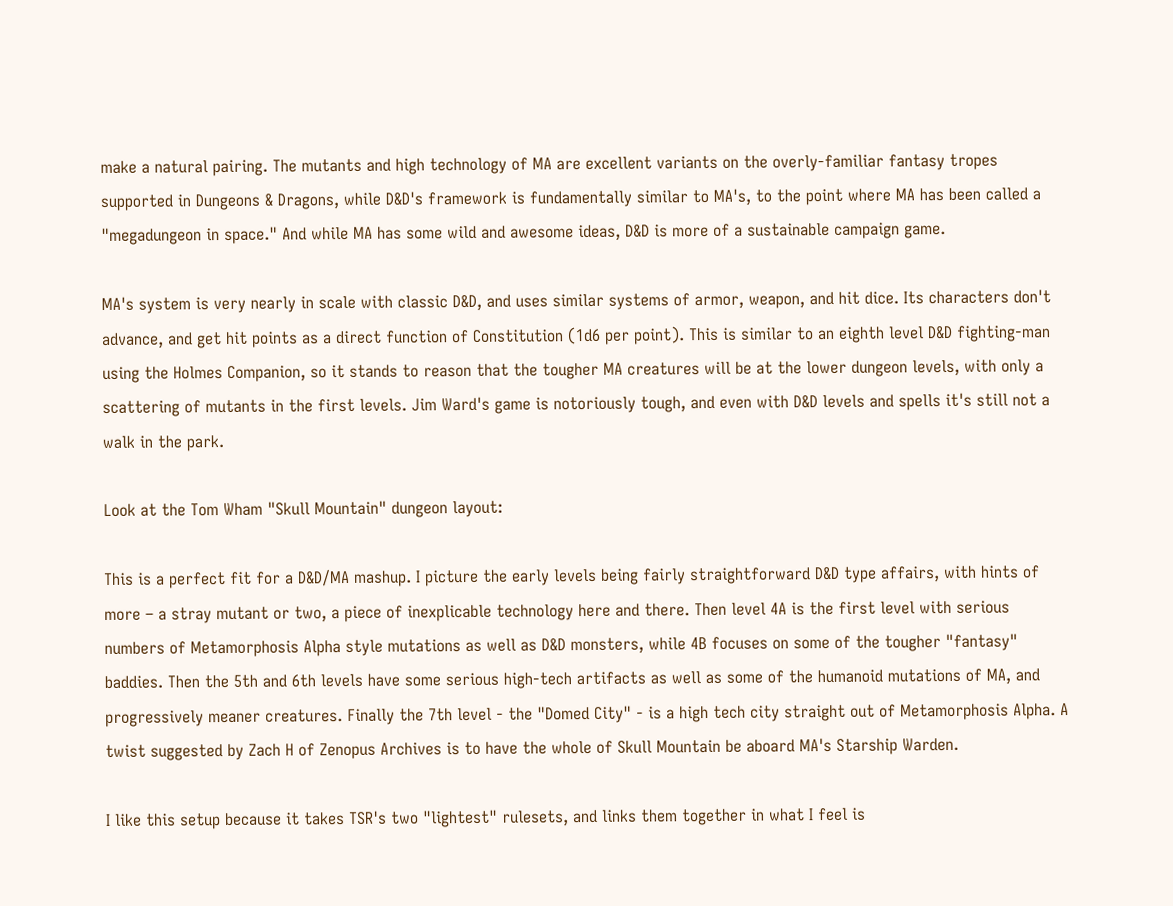make a natural pairing. The mutants and high technology of MA are excellent variants on the overly-familiar fantasy tropes supported in Dungeons & Dragons, while D&D's framework is fundamentally similar to MA's, to the point where MA has been called a "megadungeon in space." And while MA has some wild and awesome ideas, D&D is more of a sustainable campaign game.

MA's system is very nearly in scale with classic D&D, and uses similar systems of armor, weapon, and hit dice. Its characters don't advance, and get hit points as a direct function of Constitution (1d6 per point). This is similar to an eighth level D&D fighting-man using the Holmes Companion, so it stands to reason that the tougher MA creatures will be at the lower dungeon levels, with only a scattering of mutants in the first levels. Jim Ward's game is notoriously tough, and even with D&D levels and spells it's still not a walk in the park.

Look at the Tom Wham "Skull Mountain" dungeon layout:

This is a perfect fit for a D&D/MA mashup. I picture the early levels being fairly straightforward D&D type affairs, with hints of more – a stray mutant or two, a piece of inexplicable technology here and there. Then level 4A is the first level with serious numbers of Metamorphosis Alpha style mutations as well as D&D monsters, while 4B focuses on some of the tougher "fantasy" baddies. Then the 5th and 6th levels have some serious high-tech artifacts as well as some of the humanoid mutations of MA, and progressively meaner creatures. Finally the 7th level - the "Domed City" - is a high tech city straight out of Metamorphosis Alpha. A twist suggested by Zach H of Zenopus Archives is to have the whole of Skull Mountain be aboard MA's Starship Warden.

I like this setup because it takes TSR's two "lightest" rulesets, and links them together in what I feel is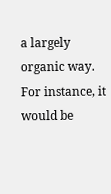a largely organic way. For instance, it would be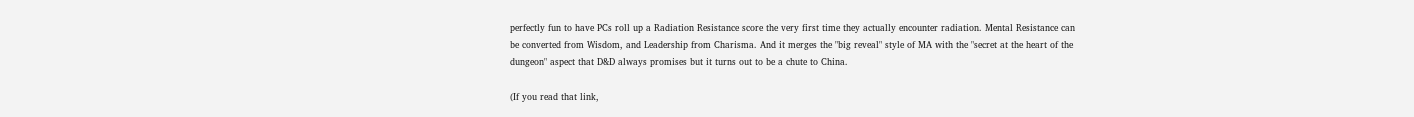perfectly fun to have PCs roll up a Radiation Resistance score the very first time they actually encounter radiation. Mental Resistance can be converted from Wisdom, and Leadership from Charisma. And it merges the "big reveal" style of MA with the "secret at the heart of the dungeon" aspect that D&D always promises but it turns out to be a chute to China.

(If you read that link,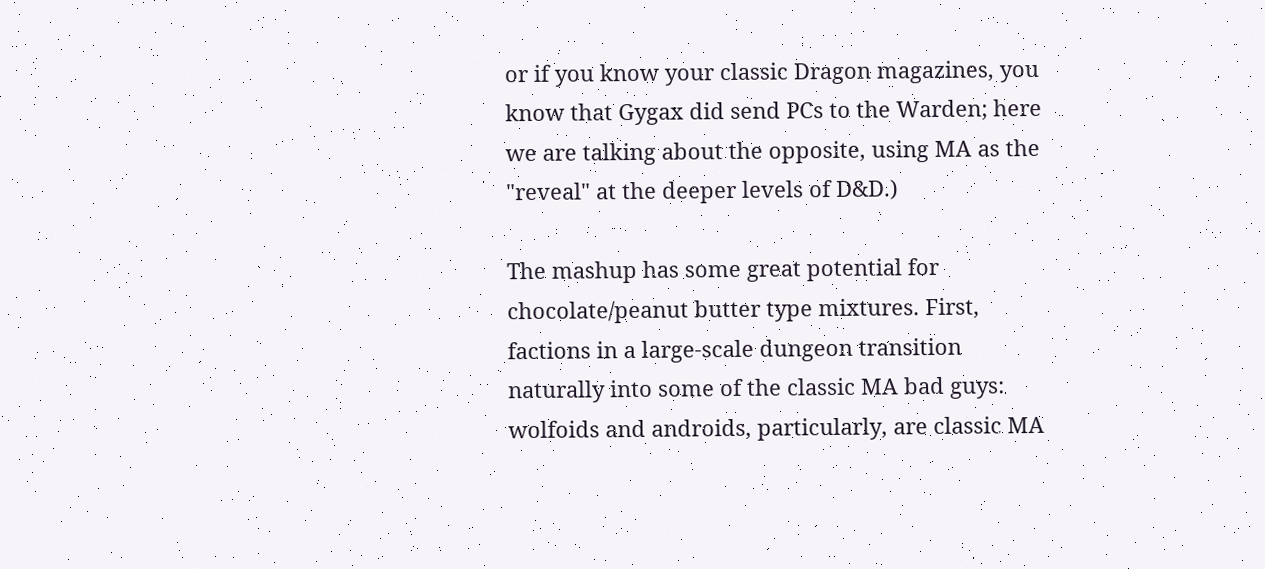or if you know your classic Dragon magazines, you know that Gygax did send PCs to the Warden; here we are talking about the opposite, using MA as the "reveal" at the deeper levels of D&D.)

The mashup has some great potential for chocolate/peanut butter type mixtures. First, factions in a large-scale dungeon transition naturally into some of the classic MA bad guys: wolfoids and androids, particularly, are classic MA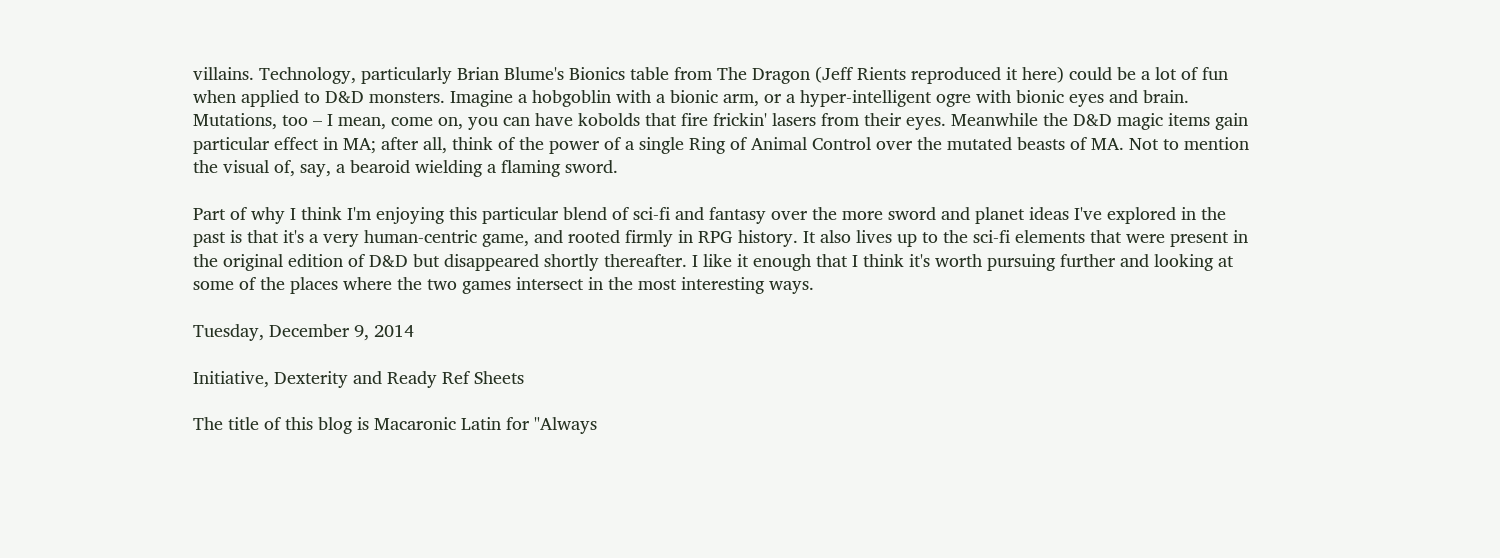villains. Technology, particularly Brian Blume's Bionics table from The Dragon (Jeff Rients reproduced it here) could be a lot of fun when applied to D&D monsters. Imagine a hobgoblin with a bionic arm, or a hyper-intelligent ogre with bionic eyes and brain. Mutations, too – I mean, come on, you can have kobolds that fire frickin' lasers from their eyes. Meanwhile the D&D magic items gain particular effect in MA; after all, think of the power of a single Ring of Animal Control over the mutated beasts of MA. Not to mention the visual of, say, a bearoid wielding a flaming sword.

Part of why I think I'm enjoying this particular blend of sci-fi and fantasy over the more sword and planet ideas I've explored in the past is that it's a very human-centric game, and rooted firmly in RPG history. It also lives up to the sci-fi elements that were present in the original edition of D&D but disappeared shortly thereafter. I like it enough that I think it's worth pursuing further and looking at some of the places where the two games intersect in the most interesting ways.

Tuesday, December 9, 2014

Initiative, Dexterity and Ready Ref Sheets

The title of this blog is Macaronic Latin for "Always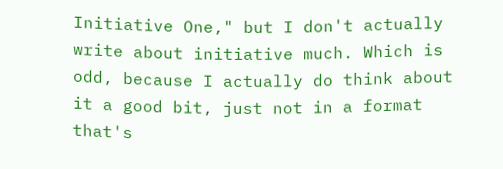Initiative One," but I don't actually write about initiative much. Which is odd, because I actually do think about it a good bit, just not in a format that's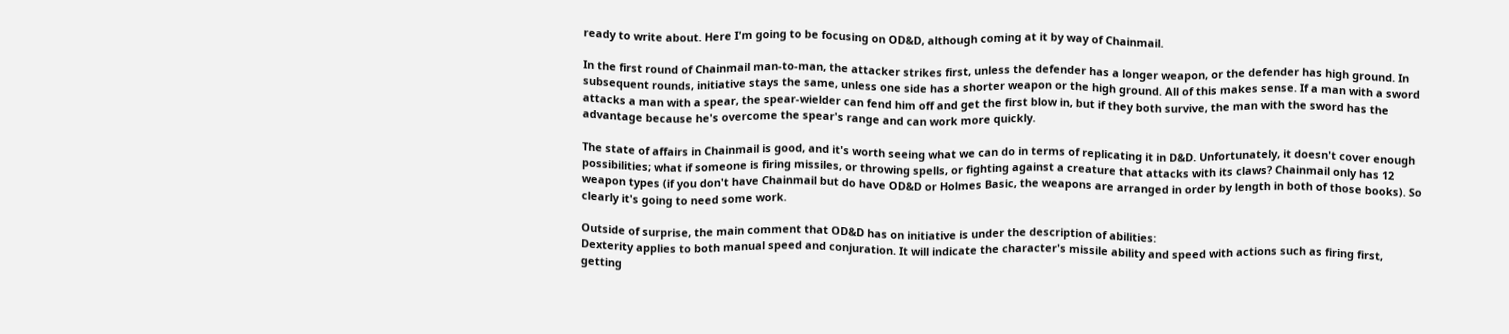ready to write about. Here I'm going to be focusing on OD&D, although coming at it by way of Chainmail.

In the first round of Chainmail man-to-man, the attacker strikes first, unless the defender has a longer weapon, or the defender has high ground. In subsequent rounds, initiative stays the same, unless one side has a shorter weapon or the high ground. All of this makes sense. If a man with a sword attacks a man with a spear, the spear-wielder can fend him off and get the first blow in, but if they both survive, the man with the sword has the advantage because he's overcome the spear's range and can work more quickly.

The state of affairs in Chainmail is good, and it's worth seeing what we can do in terms of replicating it in D&D. Unfortunately, it doesn't cover enough possibilities; what if someone is firing missiles, or throwing spells, or fighting against a creature that attacks with its claws? Chainmail only has 12 weapon types (if you don't have Chainmail but do have OD&D or Holmes Basic, the weapons are arranged in order by length in both of those books). So clearly it's going to need some work.

Outside of surprise, the main comment that OD&D has on initiative is under the description of abilities:
Dexterity applies to both manual speed and conjuration. It will indicate the character's missile ability and speed with actions such as firing first, getting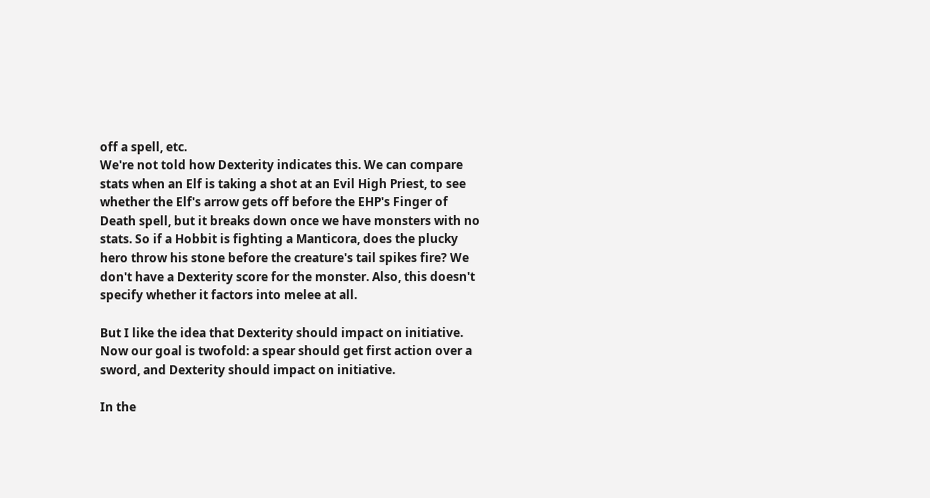off a spell, etc.
We're not told how Dexterity indicates this. We can compare stats when an Elf is taking a shot at an Evil High Priest, to see whether the Elf's arrow gets off before the EHP's Finger of Death spell, but it breaks down once we have monsters with no stats. So if a Hobbit is fighting a Manticora, does the plucky hero throw his stone before the creature's tail spikes fire? We don't have a Dexterity score for the monster. Also, this doesn't specify whether it factors into melee at all.

But I like the idea that Dexterity should impact on initiative. Now our goal is twofold: a spear should get first action over a sword, and Dexterity should impact on initiative.

In the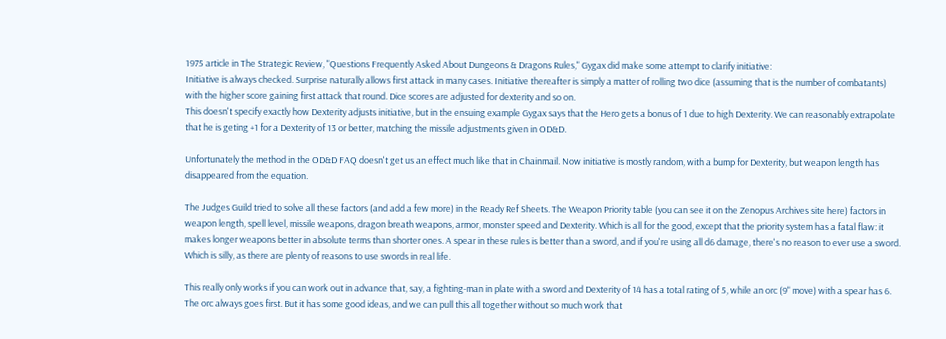1975 article in The Strategic Review, "Questions Frequently Asked About Dungeons & Dragons Rules," Gygax did make some attempt to clarify initiative:
Initiative is always checked. Surprise naturally allows first attack in many cases. Initiative thereafter is simply a matter of rolling two dice (assuming that is the number of combatants) with the higher score gaining first attack that round. Dice scores are adjusted for dexterity and so on.
This doesn't specify exactly how Dexterity adjusts initiative, but in the ensuing example Gygax says that the Hero gets a bonus of 1 due to high Dexterity. We can reasonably extrapolate that he is geting +1 for a Dexterity of 13 or better, matching the missile adjustments given in OD&D.

Unfortunately the method in the OD&D FAQ doesn't get us an effect much like that in Chainmail. Now initiative is mostly random, with a bump for Dexterity, but weapon length has disappeared from the equation.

The Judges Guild tried to solve all these factors (and add a few more) in the Ready Ref Sheets. The Weapon Priority table (you can see it on the Zenopus Archives site here) factors in weapon length, spell level, missile weapons, dragon breath weapons, armor, monster speed and Dexterity. Which is all for the good, except that the priority system has a fatal flaw: it makes longer weapons better in absolute terms than shorter ones. A spear in these rules is better than a sword, and if you're using all d6 damage, there's no reason to ever use a sword. Which is silly, as there are plenty of reasons to use swords in real life.

This really only works if you can work out in advance that, say, a fighting-man in plate with a sword and Dexterity of 14 has a total rating of 5, while an orc (9" move) with a spear has 6. The orc always goes first. But it has some good ideas, and we can pull this all together without so much work that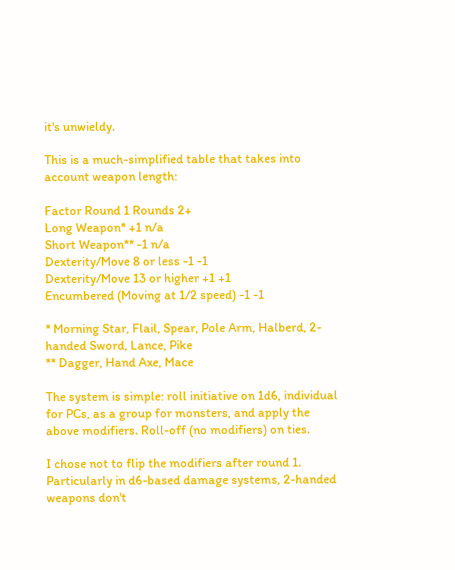it's unwieldy.

This is a much-simplified table that takes into account weapon length:

Factor Round 1 Rounds 2+
Long Weapon* +1 n/a
Short Weapon** -1 n/a
Dexterity/Move 8 or less -1 -1
Dexterity/Move 13 or higher +1 +1
Encumbered (Moving at 1/2 speed) -1 -1

* Morning Star, Flail, Spear, Pole Arm, Halberd, 2-handed Sword, Lance, Pike
** Dagger, Hand Axe, Mace

The system is simple: roll initiative on 1d6, individual for PCs, as a group for monsters, and apply the above modifiers. Roll-off (no modifiers) on ties.

I chose not to flip the modifiers after round 1. Particularly in d6-based damage systems, 2-handed weapons don't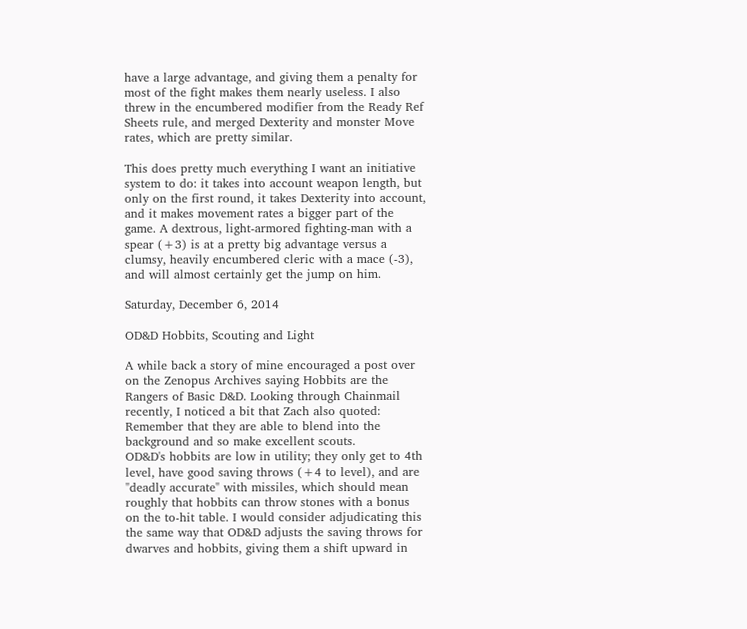have a large advantage, and giving them a penalty for most of the fight makes them nearly useless. I also threw in the encumbered modifier from the Ready Ref Sheets rule, and merged Dexterity and monster Move rates, which are pretty similar.

This does pretty much everything I want an initiative system to do: it takes into account weapon length, but only on the first round, it takes Dexterity into account, and it makes movement rates a bigger part of the game. A dextrous, light-armored fighting-man with a spear (+3) is at a pretty big advantage versus a clumsy, heavily encumbered cleric with a mace (-3), and will almost certainly get the jump on him.

Saturday, December 6, 2014

OD&D Hobbits, Scouting and Light

A while back a story of mine encouraged a post over on the Zenopus Archives saying Hobbits are the Rangers of Basic D&D. Looking through Chainmail recently, I noticed a bit that Zach also quoted:
Remember that they are able to blend into the background and so make excellent scouts.
OD&D's hobbits are low in utility; they only get to 4th level, have good saving throws (+4 to level), and are "deadly accurate" with missiles, which should mean roughly that hobbits can throw stones with a bonus on the to-hit table. I would consider adjudicating this the same way that OD&D adjusts the saving throws for dwarves and hobbits, giving them a shift upward in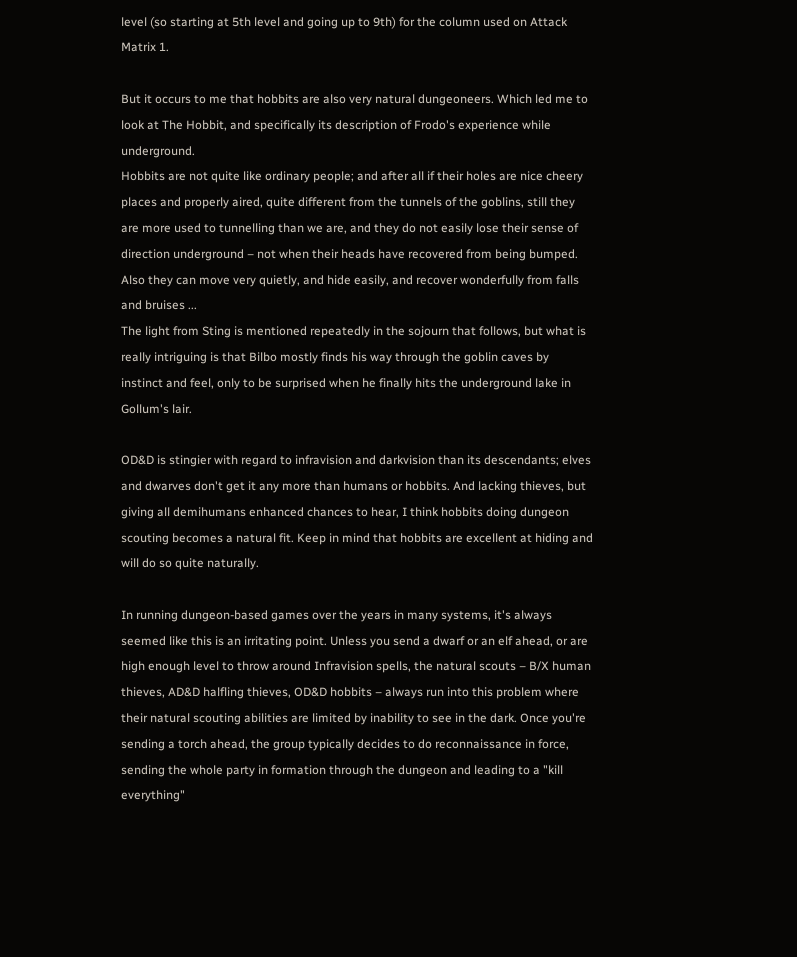level (so starting at 5th level and going up to 9th) for the column used on Attack Matrix 1.

But it occurs to me that hobbits are also very natural dungeoneers. Which led me to look at The Hobbit, and specifically its description of Frodo's experience while underground.
Hobbits are not quite like ordinary people; and after all if their holes are nice cheery places and properly aired, quite different from the tunnels of the goblins, still they are more used to tunnelling than we are, and they do not easily lose their sense of direction underground – not when their heads have recovered from being bumped. Also they can move very quietly, and hide easily, and recover wonderfully from falls and bruises ...
The light from Sting is mentioned repeatedly in the sojourn that follows, but what is really intriguing is that Bilbo mostly finds his way through the goblin caves by instinct and feel, only to be surprised when he finally hits the underground lake in Gollum's lair.

OD&D is stingier with regard to infravision and darkvision than its descendants; elves and dwarves don't get it any more than humans or hobbits. And lacking thieves, but giving all demihumans enhanced chances to hear, I think hobbits doing dungeon scouting becomes a natural fit. Keep in mind that hobbits are excellent at hiding and will do so quite naturally.

In running dungeon-based games over the years in many systems, it's always seemed like this is an irritating point. Unless you send a dwarf or an elf ahead, or are high enough level to throw around Infravision spells, the natural scouts – B/X human thieves, AD&D halfling thieves, OD&D hobbits – always run into this problem where their natural scouting abilities are limited by inability to see in the dark. Once you're sending a torch ahead, the group typically decides to do reconnaissance in force, sending the whole party in formation through the dungeon and leading to a "kill everything"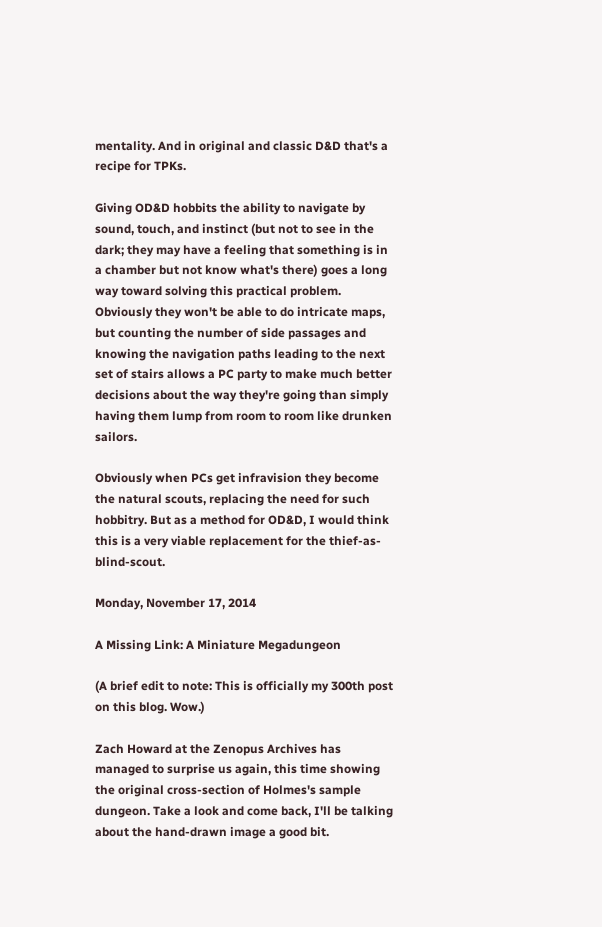mentality. And in original and classic D&D that's a recipe for TPKs.

Giving OD&D hobbits the ability to navigate by sound, touch, and instinct (but not to see in the dark; they may have a feeling that something is in a chamber but not know what's there) goes a long way toward solving this practical problem. Obviously they won't be able to do intricate maps, but counting the number of side passages and knowing the navigation paths leading to the next set of stairs allows a PC party to make much better decisions about the way they're going than simply having them lump from room to room like drunken sailors.

Obviously when PCs get infravision they become the natural scouts, replacing the need for such hobbitry. But as a method for OD&D, I would think this is a very viable replacement for the thief-as-blind-scout.

Monday, November 17, 2014

A Missing Link: A Miniature Megadungeon

(A brief edit to note: This is officially my 300th post on this blog. Wow.)

Zach Howard at the Zenopus Archives has managed to surprise us again, this time showing the original cross-section of Holmes's sample dungeon. Take a look and come back, I'll be talking about the hand-drawn image a good bit.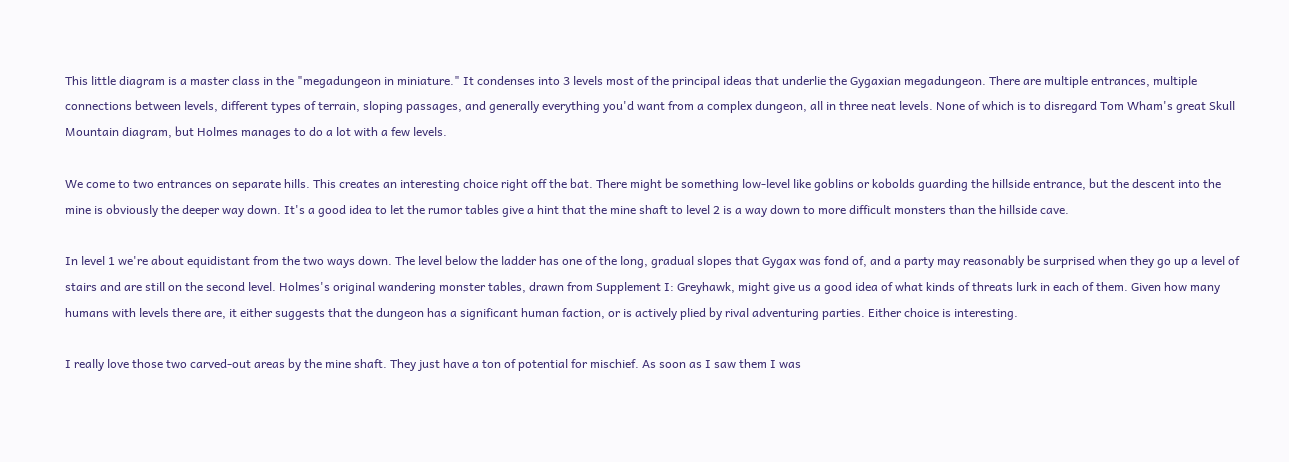This little diagram is a master class in the "megadungeon in miniature." It condenses into 3 levels most of the principal ideas that underlie the Gygaxian megadungeon. There are multiple entrances, multiple connections between levels, different types of terrain, sloping passages, and generally everything you'd want from a complex dungeon, all in three neat levels. None of which is to disregard Tom Wham's great Skull Mountain diagram, but Holmes manages to do a lot with a few levels.

We come to two entrances on separate hills. This creates an interesting choice right off the bat. There might be something low-level like goblins or kobolds guarding the hillside entrance, but the descent into the mine is obviously the deeper way down. It's a good idea to let the rumor tables give a hint that the mine shaft to level 2 is a way down to more difficult monsters than the hillside cave.

In level 1 we're about equidistant from the two ways down. The level below the ladder has one of the long, gradual slopes that Gygax was fond of, and a party may reasonably be surprised when they go up a level of stairs and are still on the second level. Holmes's original wandering monster tables, drawn from Supplement I: Greyhawk, might give us a good idea of what kinds of threats lurk in each of them. Given how many humans with levels there are, it either suggests that the dungeon has a significant human faction, or is actively plied by rival adventuring parties. Either choice is interesting.

I really love those two carved-out areas by the mine shaft. They just have a ton of potential for mischief. As soon as I saw them I was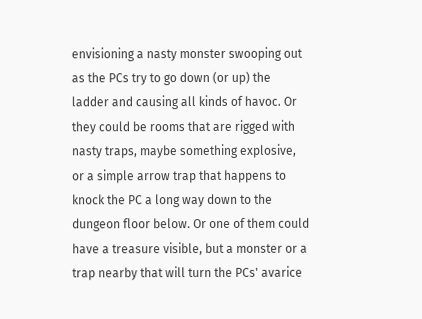envisioning a nasty monster swooping out as the PCs try to go down (or up) the ladder and causing all kinds of havoc. Or they could be rooms that are rigged with nasty traps, maybe something explosive, or a simple arrow trap that happens to knock the PC a long way down to the dungeon floor below. Or one of them could have a treasure visible, but a monster or a trap nearby that will turn the PCs' avarice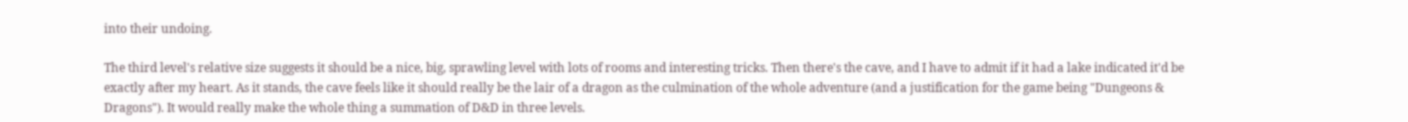into their undoing.

The third level's relative size suggests it should be a nice, big, sprawling level with lots of rooms and interesting tricks. Then there's the cave, and I have to admit if it had a lake indicated it'd be exactly after my heart. As it stands, the cave feels like it should really be the lair of a dragon as the culmination of the whole adventure (and a justification for the game being "Dungeons & Dragons"). It would really make the whole thing a summation of D&D in three levels.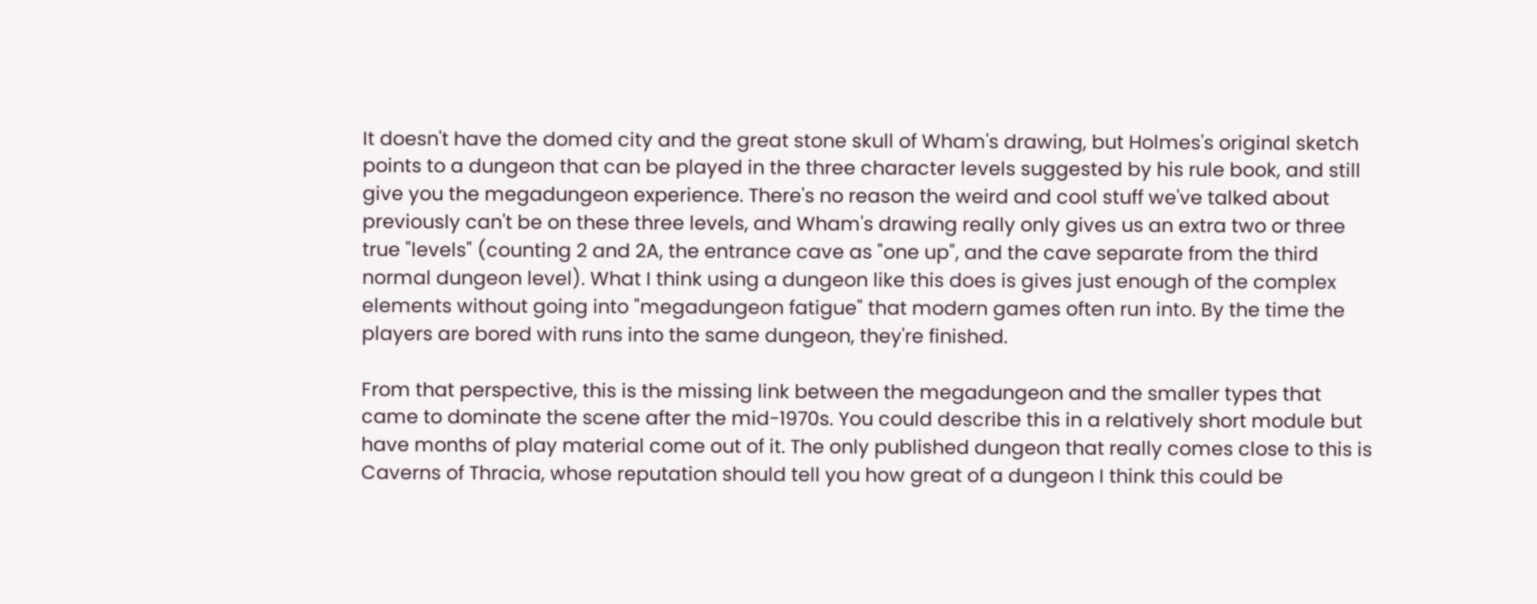It doesn't have the domed city and the great stone skull of Wham's drawing, but Holmes's original sketch points to a dungeon that can be played in the three character levels suggested by his rule book, and still give you the megadungeon experience. There's no reason the weird and cool stuff we've talked about previously can't be on these three levels, and Wham's drawing really only gives us an extra two or three true "levels" (counting 2 and 2A, the entrance cave as "one up", and the cave separate from the third normal dungeon level). What I think using a dungeon like this does is gives just enough of the complex elements without going into "megadungeon fatigue" that modern games often run into. By the time the players are bored with runs into the same dungeon, they're finished.

From that perspective, this is the missing link between the megadungeon and the smaller types that came to dominate the scene after the mid-1970s. You could describe this in a relatively short module but have months of play material come out of it. The only published dungeon that really comes close to this is Caverns of Thracia, whose reputation should tell you how great of a dungeon I think this could be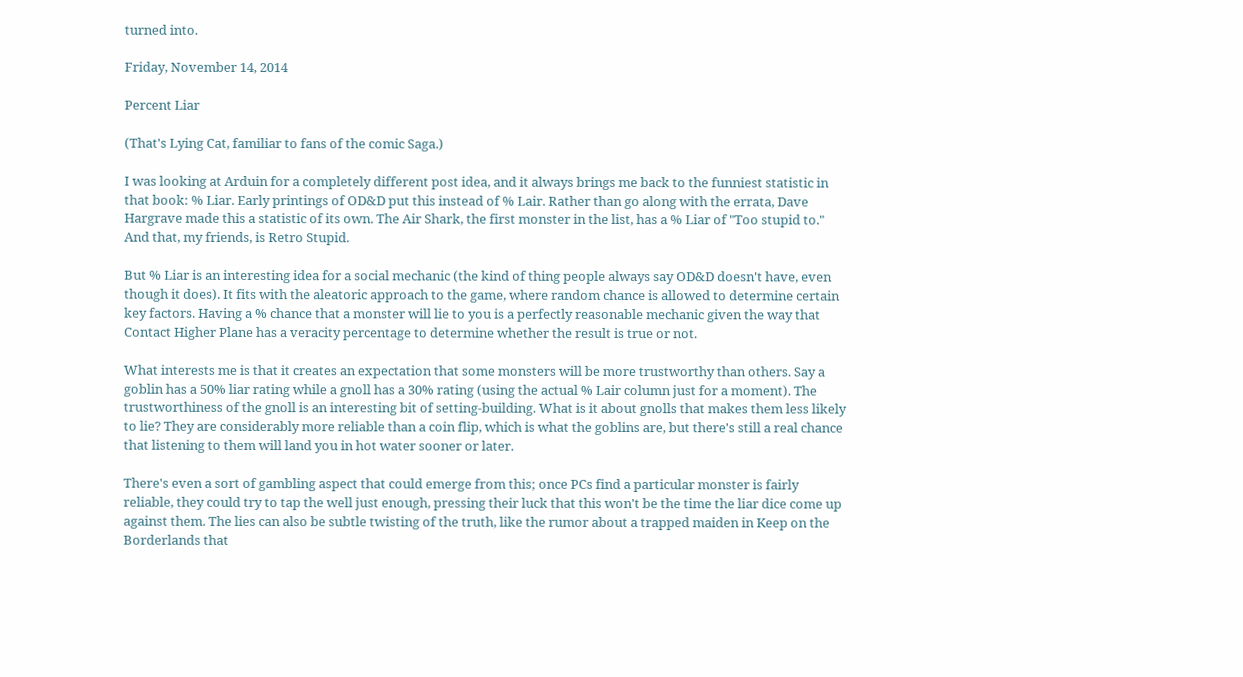turned into.

Friday, November 14, 2014

Percent Liar

(That's Lying Cat, familiar to fans of the comic Saga.)

I was looking at Arduin for a completely different post idea, and it always brings me back to the funniest statistic in that book: % Liar. Early printings of OD&D put this instead of % Lair. Rather than go along with the errata, Dave Hargrave made this a statistic of its own. The Air Shark, the first monster in the list, has a % Liar of "Too stupid to." And that, my friends, is Retro Stupid.

But % Liar is an interesting idea for a social mechanic (the kind of thing people always say OD&D doesn't have, even though it does). It fits with the aleatoric approach to the game, where random chance is allowed to determine certain key factors. Having a % chance that a monster will lie to you is a perfectly reasonable mechanic given the way that Contact Higher Plane has a veracity percentage to determine whether the result is true or not.

What interests me is that it creates an expectation that some monsters will be more trustworthy than others. Say a goblin has a 50% liar rating while a gnoll has a 30% rating (using the actual % Lair column just for a moment). The trustworthiness of the gnoll is an interesting bit of setting-building. What is it about gnolls that makes them less likely to lie? They are considerably more reliable than a coin flip, which is what the goblins are, but there's still a real chance that listening to them will land you in hot water sooner or later.

There's even a sort of gambling aspect that could emerge from this; once PCs find a particular monster is fairly reliable, they could try to tap the well just enough, pressing their luck that this won't be the time the liar dice come up against them. The lies can also be subtle twisting of the truth, like the rumor about a trapped maiden in Keep on the Borderlands that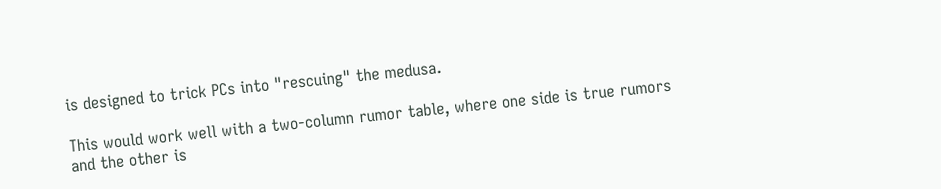is designed to trick PCs into "rescuing" the medusa.

This would work well with a two-column rumor table, where one side is true rumors and the other is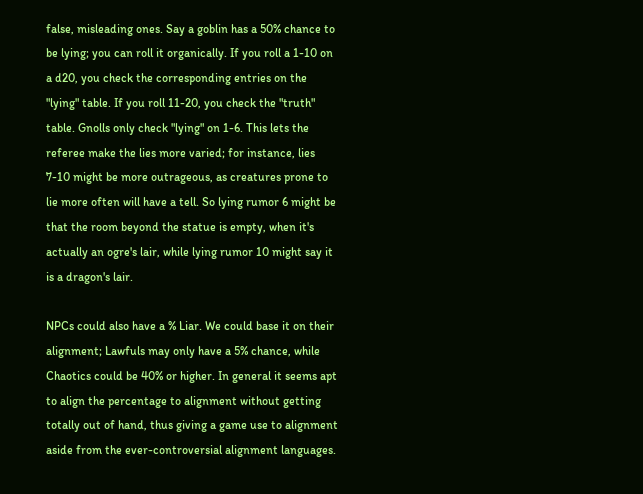false, misleading ones. Say a goblin has a 50% chance to be lying; you can roll it organically. If you roll a 1-10 on a d20, you check the corresponding entries on the "lying" table. If you roll 11-20, you check the "truth" table. Gnolls only check "lying" on 1-6. This lets the referee make the lies more varied; for instance, lies 7-10 might be more outrageous, as creatures prone to lie more often will have a tell. So lying rumor 6 might be that the room beyond the statue is empty, when it's actually an ogre's lair, while lying rumor 10 might say it is a dragon's lair.

NPCs could also have a % Liar. We could base it on their alignment; Lawfuls may only have a 5% chance, while Chaotics could be 40% or higher. In general it seems apt to align the percentage to alignment without getting totally out of hand, thus giving a game use to alignment aside from the ever-controversial alignment languages.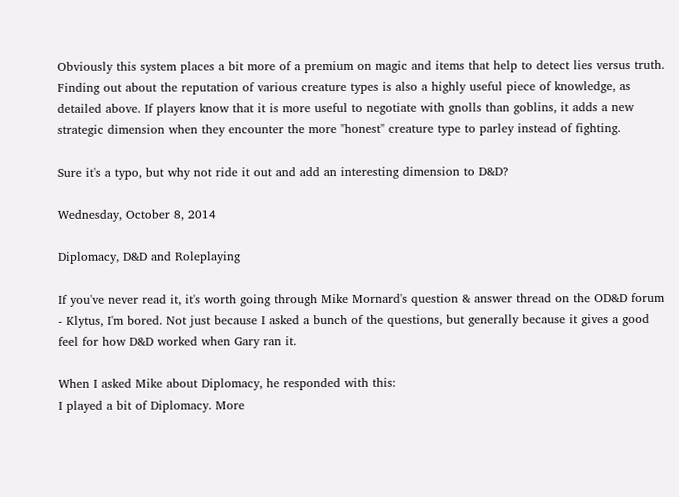Obviously this system places a bit more of a premium on magic and items that help to detect lies versus truth. Finding out about the reputation of various creature types is also a highly useful piece of knowledge, as detailed above. If players know that it is more useful to negotiate with gnolls than goblins, it adds a new strategic dimension when they encounter the more "honest" creature type to parley instead of fighting.

Sure it's a typo, but why not ride it out and add an interesting dimension to D&D?

Wednesday, October 8, 2014

Diplomacy, D&D and Roleplaying

If you've never read it, it's worth going through Mike Mornard's question & answer thread on the OD&D forum - Klytus, I'm bored. Not just because I asked a bunch of the questions, but generally because it gives a good feel for how D&D worked when Gary ran it.

When I asked Mike about Diplomacy, he responded with this:
I played a bit of Diplomacy. More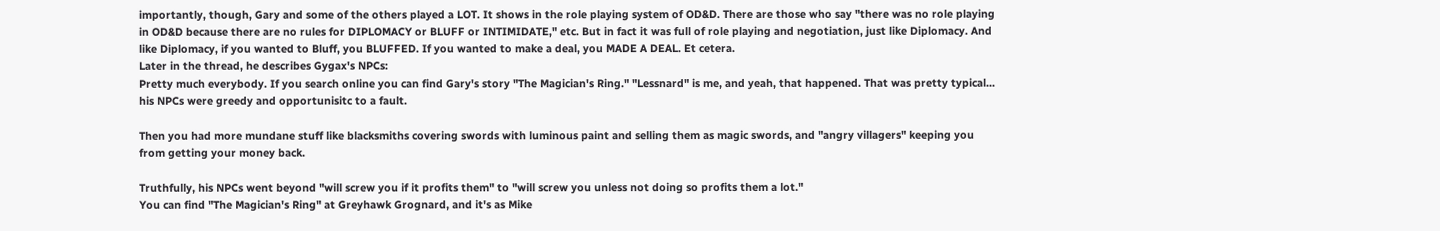importantly, though, Gary and some of the others played a LOT. It shows in the role playing system of OD&D. There are those who say "there was no role playing in OD&D because there are no rules for DIPLOMACY or BLUFF or INTIMIDATE," etc. But in fact it was full of role playing and negotiation, just like Diplomacy. And like Diplomacy, if you wanted to Bluff, you BLUFFED. If you wanted to make a deal, you MADE A DEAL. Et cetera.
Later in the thread, he describes Gygax's NPCs:
Pretty much everybody. If you search online you can find Gary's story "The Magician's Ring." "Lessnard" is me, and yeah, that happened. That was pretty typical... his NPCs were greedy and opportunisitc to a fault.

Then you had more mundane stuff like blacksmiths covering swords with luminous paint and selling them as magic swords, and "angry villagers" keeping you from getting your money back.

Truthfully, his NPCs went beyond "will screw you if it profits them" to "will screw you unless not doing so profits them a lot."
You can find "The Magician's Ring" at Greyhawk Grognard, and it's as Mike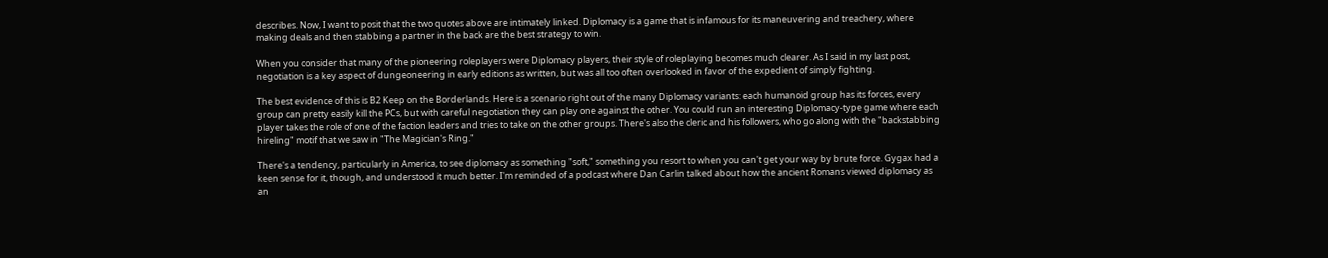describes. Now, I want to posit that the two quotes above are intimately linked. Diplomacy is a game that is infamous for its maneuvering and treachery, where making deals and then stabbing a partner in the back are the best strategy to win.

When you consider that many of the pioneering roleplayers were Diplomacy players, their style of roleplaying becomes much clearer. As I said in my last post, negotiation is a key aspect of dungeoneering in early editions as written, but was all too often overlooked in favor of the expedient of simply fighting.

The best evidence of this is B2 Keep on the Borderlands. Here is a scenario right out of the many Diplomacy variants: each humanoid group has its forces, every group can pretty easily kill the PCs, but with careful negotiation they can play one against the other. You could run an interesting Diplomacy-type game where each player takes the role of one of the faction leaders and tries to take on the other groups. There's also the cleric and his followers, who go along with the "backstabbing hireling" motif that we saw in "The Magician's Ring."

There's a tendency, particularly in America, to see diplomacy as something "soft," something you resort to when you can't get your way by brute force. Gygax had a keen sense for it, though, and understood it much better. I'm reminded of a podcast where Dan Carlin talked about how the ancient Romans viewed diplomacy as an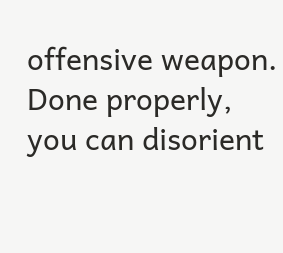offensive weapon. Done properly, you can disorient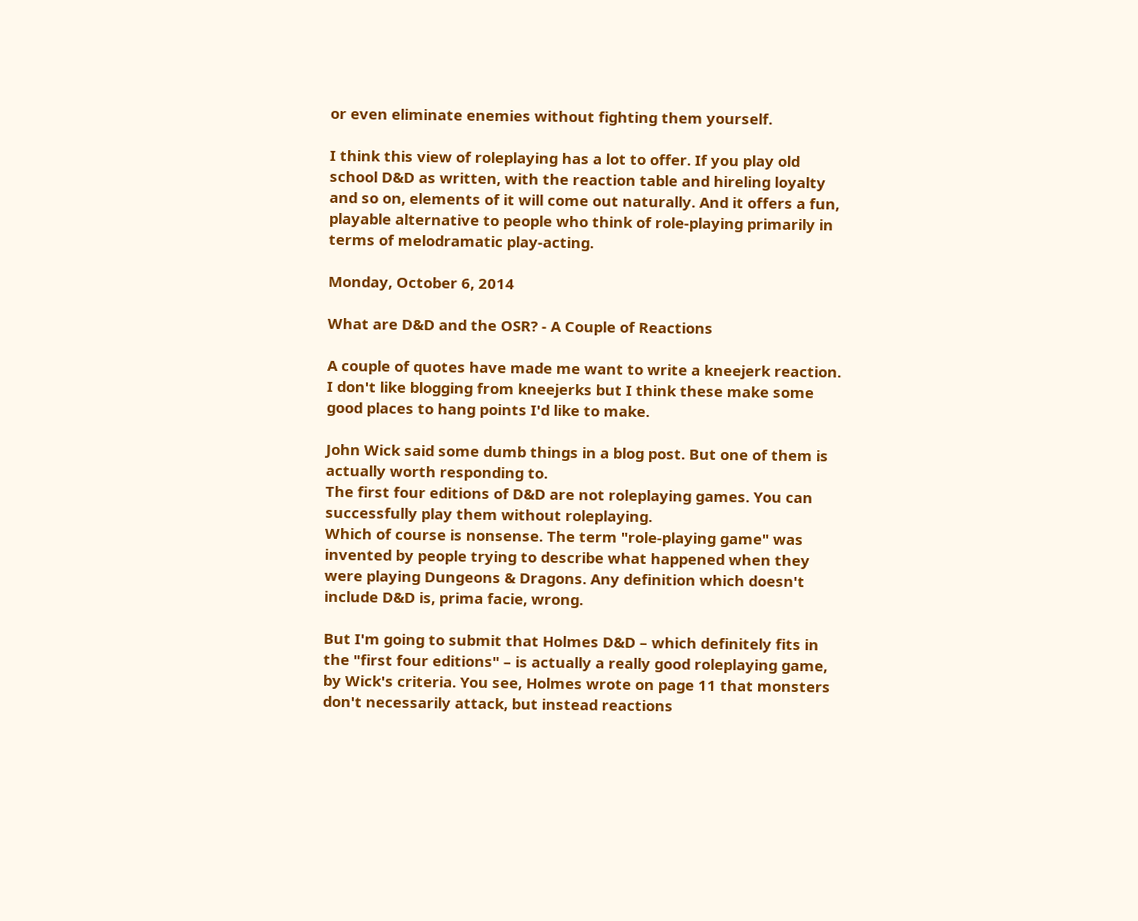or even eliminate enemies without fighting them yourself.

I think this view of roleplaying has a lot to offer. If you play old school D&D as written, with the reaction table and hireling loyalty and so on, elements of it will come out naturally. And it offers a fun, playable alternative to people who think of role-playing primarily in terms of melodramatic play-acting.

Monday, October 6, 2014

What are D&D and the OSR? - A Couple of Reactions

A couple of quotes have made me want to write a kneejerk reaction. I don't like blogging from kneejerks but I think these make some good places to hang points I'd like to make.

John Wick said some dumb things in a blog post. But one of them is actually worth responding to.
The first four editions of D&D are not roleplaying games. You can successfully play them without roleplaying.
Which of course is nonsense. The term "role-playing game" was invented by people trying to describe what happened when they were playing Dungeons & Dragons. Any definition which doesn't include D&D is, prima facie, wrong.

But I'm going to submit that Holmes D&D – which definitely fits in the "first four editions" – is actually a really good roleplaying game, by Wick's criteria. You see, Holmes wrote on page 11 that monsters don't necessarily attack, but instead reactions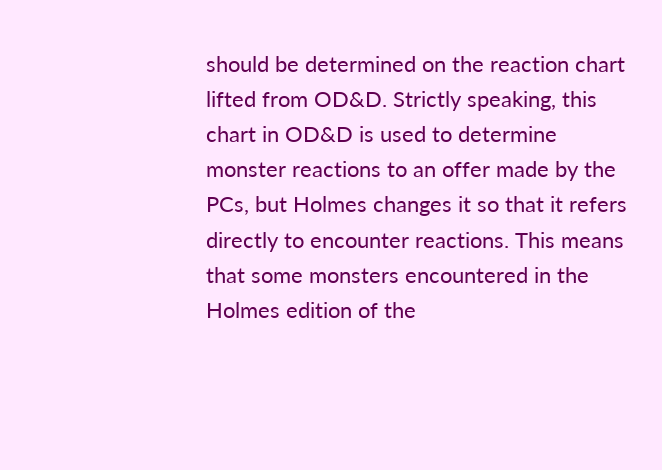should be determined on the reaction chart lifted from OD&D. Strictly speaking, this chart in OD&D is used to determine monster reactions to an offer made by the PCs, but Holmes changes it so that it refers directly to encounter reactions. This means that some monsters encountered in the Holmes edition of the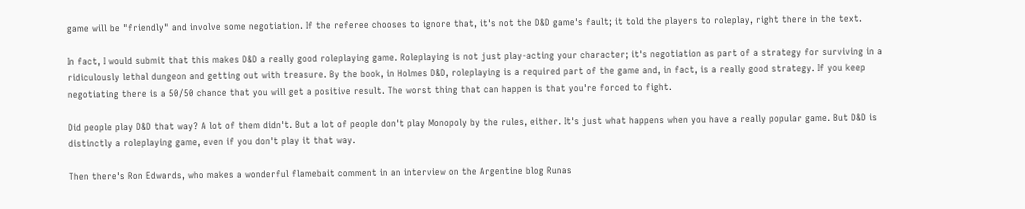game will be "friendly" and involve some negotiation. If the referee chooses to ignore that, it's not the D&D game's fault; it told the players to roleplay, right there in the text.

In fact, I would submit that this makes D&D a really good roleplaying game. Roleplaying is not just play-acting your character; it's negotiation as part of a strategy for surviving in a ridiculously lethal dungeon and getting out with treasure. By the book, in Holmes D&D, roleplaying is a required part of the game and, in fact, is a really good strategy. If you keep negotiating there is a 50/50 chance that you will get a positive result. The worst thing that can happen is that you're forced to fight.

Did people play D&D that way? A lot of them didn't. But a lot of people don't play Monopoly by the rules, either. It's just what happens when you have a really popular game. But D&D is distinctly a roleplaying game, even if you don't play it that way.

Then there's Ron Edwards, who makes a wonderful flamebait comment in an interview on the Argentine blog Runas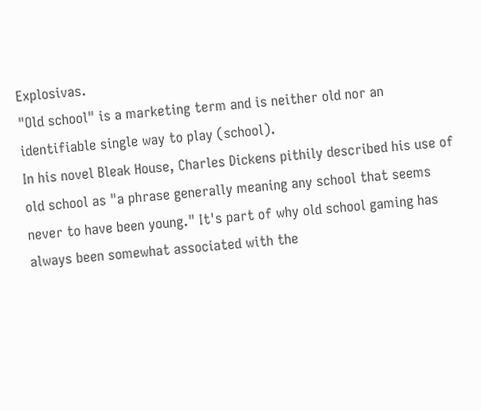Explosivas.
"Old school" is a marketing term and is neither old nor an identifiable single way to play (school).
In his novel Bleak House, Charles Dickens pithily described his use of old school as "a phrase generally meaning any school that seems never to have been young." It's part of why old school gaming has always been somewhat associated with the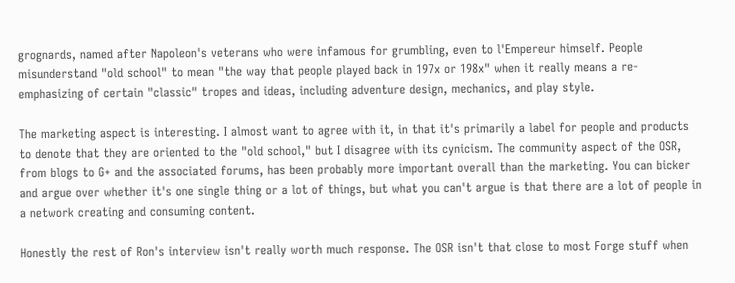grognards, named after Napoleon's veterans who were infamous for grumbling, even to l'Empereur himself. People misunderstand "old school" to mean "the way that people played back in 197x or 198x" when it really means a re-emphasizing of certain "classic" tropes and ideas, including adventure design, mechanics, and play style.

The marketing aspect is interesting. I almost want to agree with it, in that it's primarily a label for people and products to denote that they are oriented to the "old school," but I disagree with its cynicism. The community aspect of the OSR, from blogs to G+ and the associated forums, has been probably more important overall than the marketing. You can bicker and argue over whether it's one single thing or a lot of things, but what you can't argue is that there are a lot of people in a network creating and consuming content.

Honestly the rest of Ron's interview isn't really worth much response. The OSR isn't that close to most Forge stuff when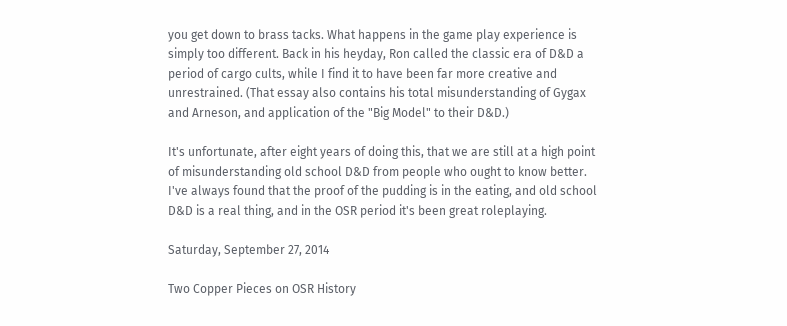you get down to brass tacks. What happens in the game play experience is simply too different. Back in his heyday, Ron called the classic era of D&D a period of cargo cults, while I find it to have been far more creative and unrestrained. (That essay also contains his total misunderstanding of Gygax and Arneson, and application of the "Big Model" to their D&D.)

It's unfortunate, after eight years of doing this, that we are still at a high point of misunderstanding old school D&D from people who ought to know better. I've always found that the proof of the pudding is in the eating, and old school D&D is a real thing, and in the OSR period it's been great roleplaying.

Saturday, September 27, 2014

Two Copper Pieces on OSR History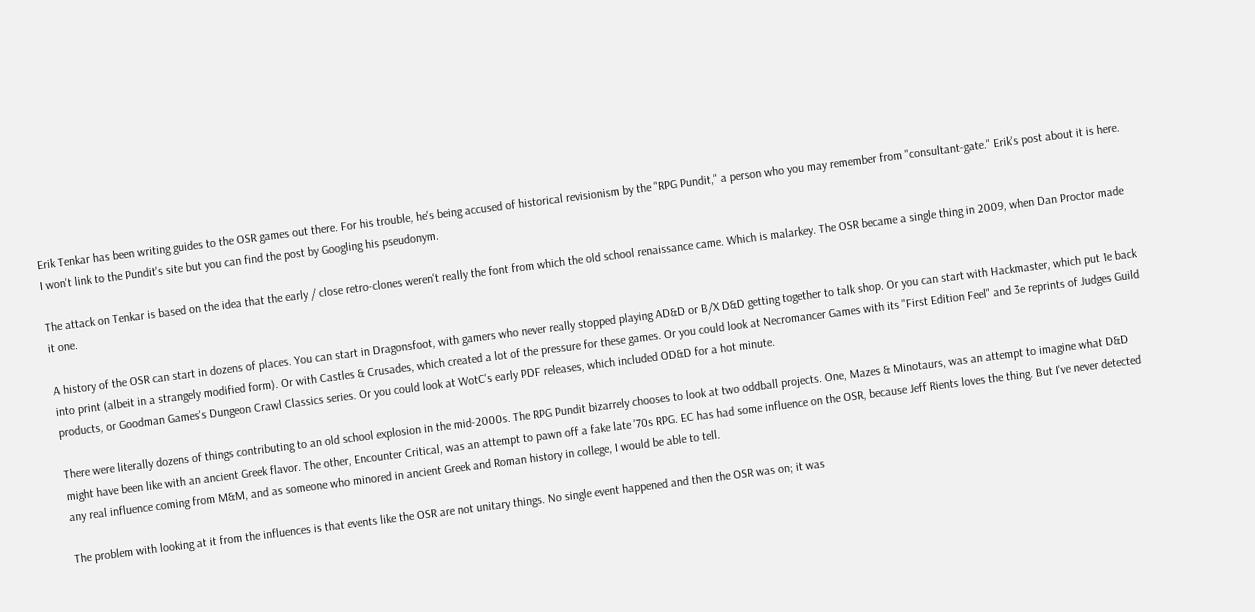Erik Tenkar has been writing guides to the OSR games out there. For his trouble, he's being accused of historical revisionism by the "RPG Pundit," a person who you may remember from "consultant-gate." Erik's post about it is here. I won't link to the Pundit's site but you can find the post by Googling his pseudonym.

The attack on Tenkar is based on the idea that the early / close retro-clones weren't really the font from which the old school renaissance came. Which is malarkey. The OSR became a single thing in 2009, when Dan Proctor made it one.

A history of the OSR can start in dozens of places. You can start in Dragonsfoot, with gamers who never really stopped playing AD&D or B/X D&D getting together to talk shop. Or you can start with Hackmaster, which put 1e back into print (albeit in a strangely modified form). Or with Castles & Crusades, which created a lot of the pressure for these games. Or you could look at Necromancer Games with its "First Edition Feel" and 3e reprints of Judges Guild products, or Goodman Games's Dungeon Crawl Classics series. Or you could look at WotC's early PDF releases, which included OD&D for a hot minute.

There were literally dozens of things contributing to an old school explosion in the mid-2000s. The RPG Pundit bizarrely chooses to look at two oddball projects. One, Mazes & Minotaurs, was an attempt to imagine what D&D might have been like with an ancient Greek flavor. The other, Encounter Critical, was an attempt to pawn off a fake late '70s RPG. EC has had some influence on the OSR, because Jeff Rients loves the thing. But I've never detected any real influence coming from M&M, and as someone who minored in ancient Greek and Roman history in college, I would be able to tell.

The problem with looking at it from the influences is that events like the OSR are not unitary things. No single event happened and then the OSR was on; it was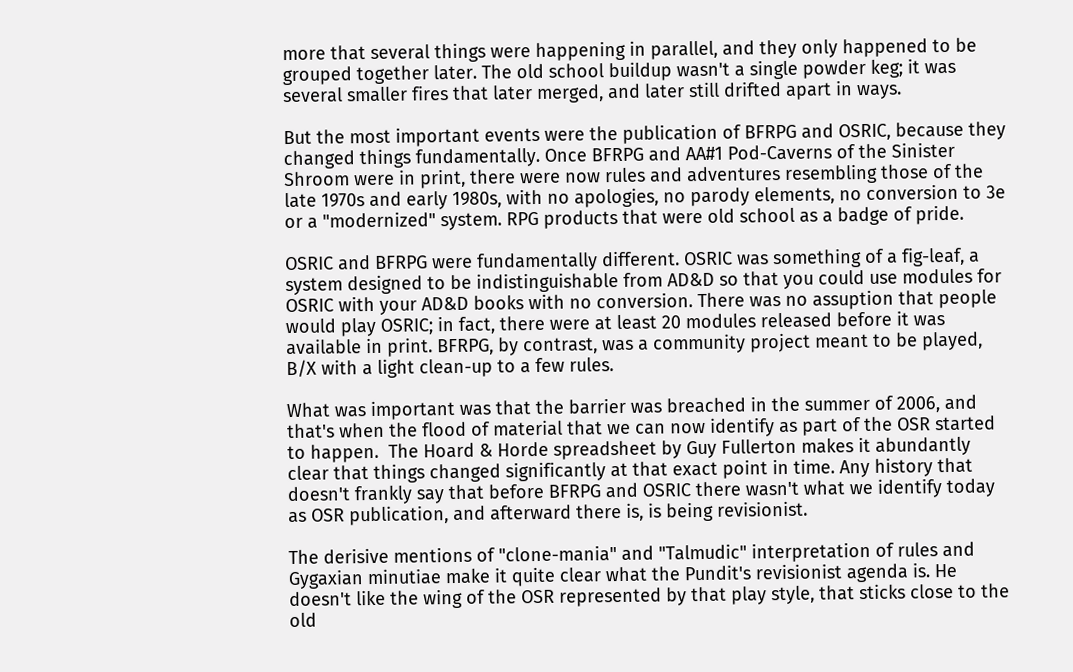more that several things were happening in parallel, and they only happened to be grouped together later. The old school buildup wasn't a single powder keg; it was several smaller fires that later merged, and later still drifted apart in ways.

But the most important events were the publication of BFRPG and OSRIC, because they changed things fundamentally. Once BFRPG and AA#1 Pod-Caverns of the Sinister Shroom were in print, there were now rules and adventures resembling those of the late 1970s and early 1980s, with no apologies, no parody elements, no conversion to 3e or a "modernized" system. RPG products that were old school as a badge of pride.

OSRIC and BFRPG were fundamentally different. OSRIC was something of a fig-leaf, a system designed to be indistinguishable from AD&D so that you could use modules for OSRIC with your AD&D books with no conversion. There was no assuption that people would play OSRIC; in fact, there were at least 20 modules released before it was available in print. BFRPG, by contrast, was a community project meant to be played, B/X with a light clean-up to a few rules.

What was important was that the barrier was breached in the summer of 2006, and that's when the flood of material that we can now identify as part of the OSR started to happen.  The Hoard & Horde spreadsheet by Guy Fullerton makes it abundantly clear that things changed significantly at that exact point in time. Any history that doesn't frankly say that before BFRPG and OSRIC there wasn't what we identify today as OSR publication, and afterward there is, is being revisionist.

The derisive mentions of "clone-mania" and "Talmudic" interpretation of rules and Gygaxian minutiae make it quite clear what the Pundit's revisionist agenda is. He doesn't like the wing of the OSR represented by that play style, that sticks close to the old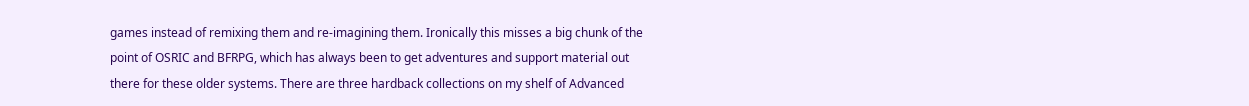games instead of remixing them and re-imagining them. Ironically this misses a big chunk of the point of OSRIC and BFRPG, which has always been to get adventures and support material out there for these older systems. There are three hardback collections on my shelf of Advanced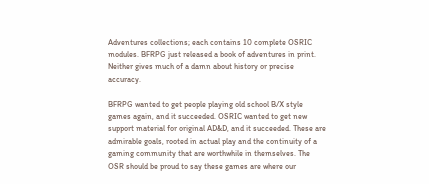Adventures collections; each contains 10 complete OSRIC modules. BFRPG just released a book of adventures in print. Neither gives much of a damn about history or precise accuracy.

BFRPG wanted to get people playing old school B/X style games again, and it succeeded. OSRIC wanted to get new support material for original AD&D, and it succeeded. These are admirable goals, rooted in actual play and the continuity of a gaming community that are worthwhile in themselves. The OSR should be proud to say these games are where our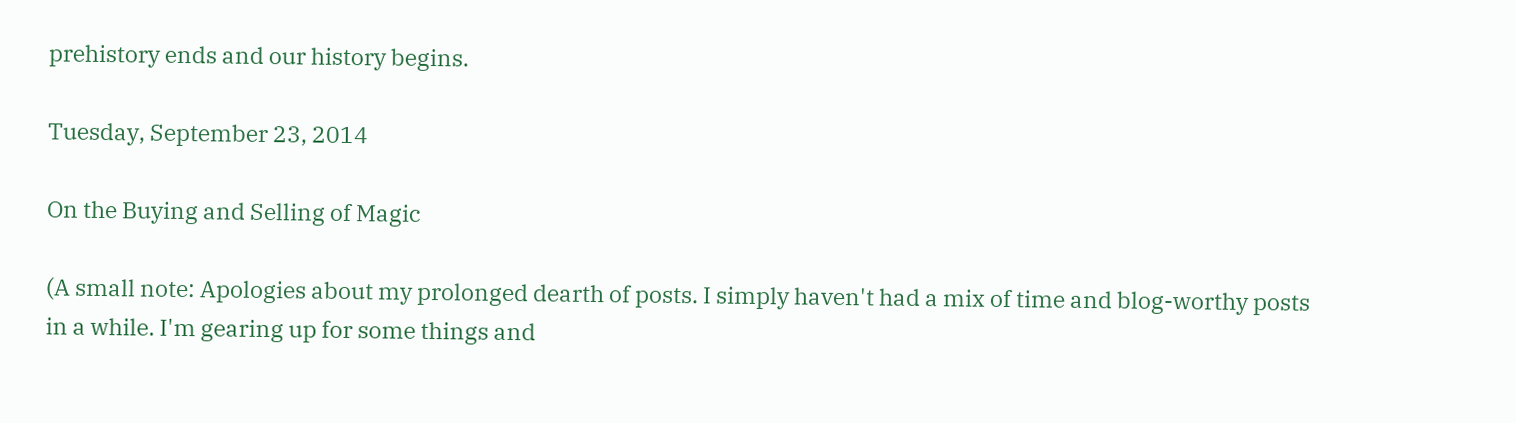prehistory ends and our history begins.

Tuesday, September 23, 2014

On the Buying and Selling of Magic

(A small note: Apologies about my prolonged dearth of posts. I simply haven't had a mix of time and blog-worthy posts in a while. I'm gearing up for some things and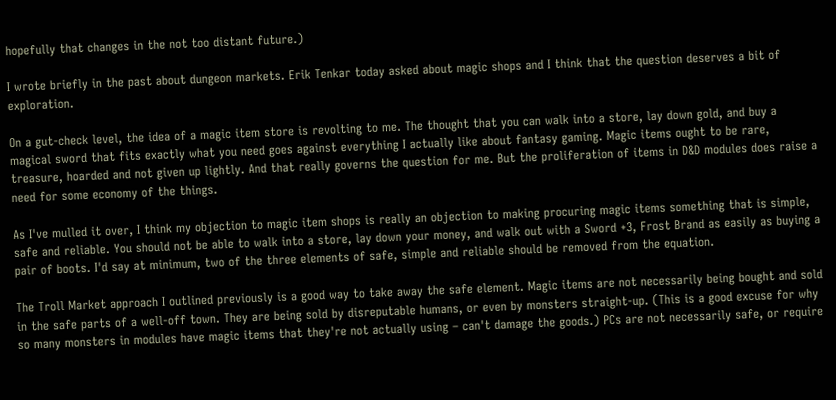hopefully that changes in the not too distant future.)

I wrote briefly in the past about dungeon markets. Erik Tenkar today asked about magic shops and I think that the question deserves a bit of exploration.

On a gut-check level, the idea of a magic item store is revolting to me. The thought that you can walk into a store, lay down gold, and buy a magical sword that fits exactly what you need goes against everything I actually like about fantasy gaming. Magic items ought to be rare, treasure, hoarded and not given up lightly. And that really governs the question for me. But the proliferation of items in D&D modules does raise a need for some economy of the things.

As I've mulled it over, I think my objection to magic item shops is really an objection to making procuring magic items something that is simple, safe and reliable. You should not be able to walk into a store, lay down your money, and walk out with a Sword +3, Frost Brand as easily as buying a pair of boots. I'd say at minimum, two of the three elements of safe, simple and reliable should be removed from the equation.

The Troll Market approach I outlined previously is a good way to take away the safe element. Magic items are not necessarily being bought and sold in the safe parts of a well-off town. They are being sold by disreputable humans, or even by monsters straight-up. (This is a good excuse for why so many monsters in modules have magic items that they're not actually using – can't damage the goods.) PCs are not necessarily safe, or require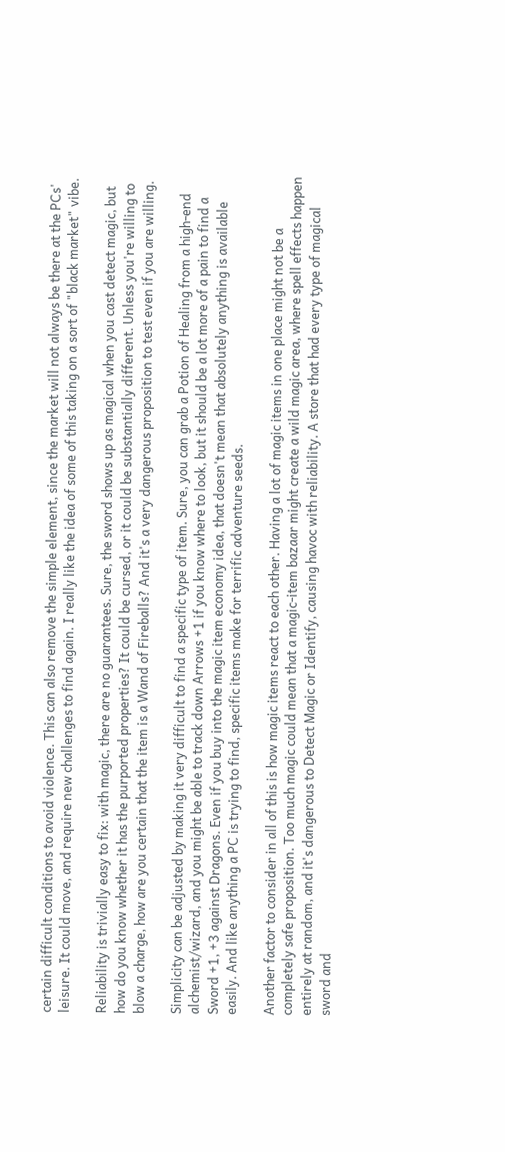certain difficult conditions to avoid violence. This can also remove the simple element, since the market will not always be there at the PCs' leisure. It could move, and require new challenges to find again. I really like the idea of some of this taking on a sort of "black market" vibe.

Reliability is trivially easy to fix: with magic, there are no guarantees. Sure, the sword shows up as magical when you cast detect magic, but how do you know whether it has the purported properties? It could be cursed, or it could be substantially different. Unless you're willing to blow a charge, how are you certain that the item is a Wand of Fireballs? And it's a very dangerous proposition to test even if you are willing.

Simplicity can be adjusted by making it very difficult to find a specific type of item. Sure, you can grab a Potion of Healing from a high-end alchemist/wizard, and you might be able to track down Arrows +1 if you know where to look, but it should be a lot more of a pain to find a Sword +1, +3 against Dragons. Even if you buy into the magic item economy idea, that doesn't mean that absolutely anything is available easily. And like anything a PC is trying to find, specific items make for terrific adventure seeds.

Another factor to consider in all of this is how magic items react to each other. Having a lot of magic items in one place might not be a completely safe proposition. Too much magic could mean that a magic-item bazaar might create a wild magic area, where spell effects happen entirely at random, and it's dangerous to Detect Magic or Identify, causing havoc with reliability. A store that had every type of magical sword and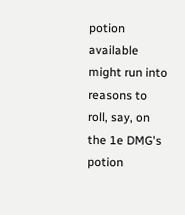potion available might run into reasons to roll, say, on the 1e DMG's potion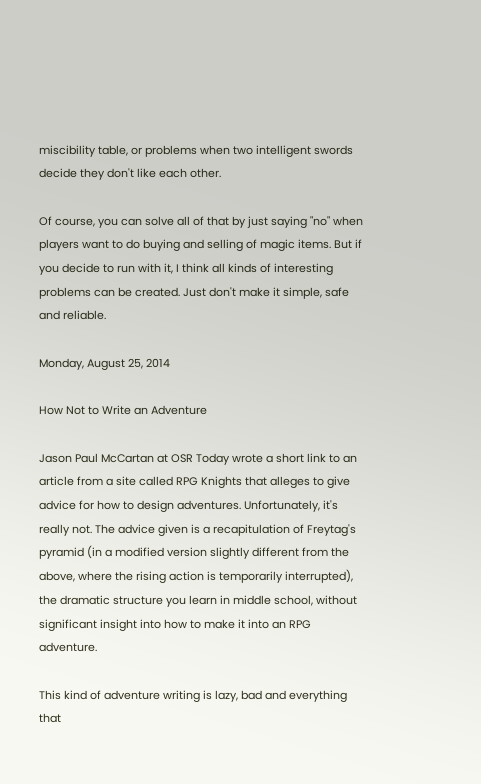miscibility table, or problems when two intelligent swords decide they don't like each other.

Of course, you can solve all of that by just saying "no" when players want to do buying and selling of magic items. But if you decide to run with it, I think all kinds of interesting problems can be created. Just don't make it simple, safe and reliable.

Monday, August 25, 2014

How Not to Write an Adventure

Jason Paul McCartan at OSR Today wrote a short link to an article from a site called RPG Knights that alleges to give advice for how to design adventures. Unfortunately, it's really not. The advice given is a recapitulation of Freytag's pyramid (in a modified version slightly different from the above, where the rising action is temporarily interrupted), the dramatic structure you learn in middle school, without significant insight into how to make it into an RPG adventure.

This kind of adventure writing is lazy, bad and everything that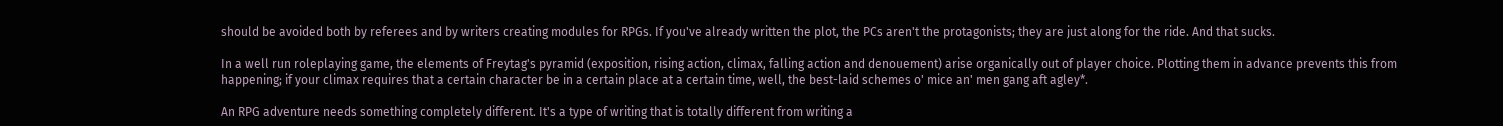should be avoided both by referees and by writers creating modules for RPGs. If you've already written the plot, the PCs aren't the protagonists; they are just along for the ride. And that sucks.

In a well run roleplaying game, the elements of Freytag's pyramid (exposition, rising action, climax, falling action and denouement) arise organically out of player choice. Plotting them in advance prevents this from happening; if your climax requires that a certain character be in a certain place at a certain time, well, the best-laid schemes o' mice an' men gang aft agley*.

An RPG adventure needs something completely different. It's a type of writing that is totally different from writing a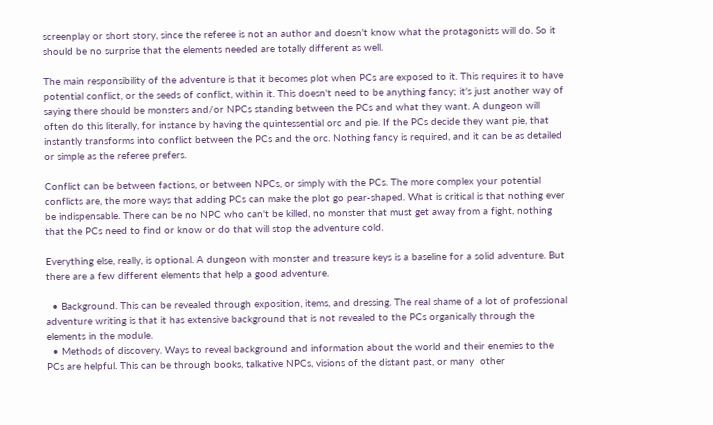screenplay or short story, since the referee is not an author and doesn't know what the protagonists will do. So it should be no surprise that the elements needed are totally different as well.

The main responsibility of the adventure is that it becomes plot when PCs are exposed to it. This requires it to have potential conflict, or the seeds of conflict, within it. This doesn't need to be anything fancy; it's just another way of saying there should be monsters and/or NPCs standing between the PCs and what they want. A dungeon will often do this literally, for instance by having the quintessential orc and pie. If the PCs decide they want pie, that instantly transforms into conflict between the PCs and the orc. Nothing fancy is required, and it can be as detailed or simple as the referee prefers.

Conflict can be between factions, or between NPCs, or simply with the PCs. The more complex your potential conflicts are, the more ways that adding PCs can make the plot go pear-shaped. What is critical is that nothing ever be indispensable. There can be no NPC who can't be killed, no monster that must get away from a fight, nothing that the PCs need to find or know or do that will stop the adventure cold.

Everything else, really, is optional. A dungeon with monster and treasure keys is a baseline for a solid adventure. But there are a few different elements that help a good adventure.

  • Background. This can be revealed through exposition, items, and dressing. The real shame of a lot of professional adventure writing is that it has extensive background that is not revealed to the PCs organically through the elements in the module.
  • Methods of discovery. Ways to reveal background and information about the world and their enemies to the PCs are helpful. This can be through books, talkative NPCs, visions of the distant past, or many  other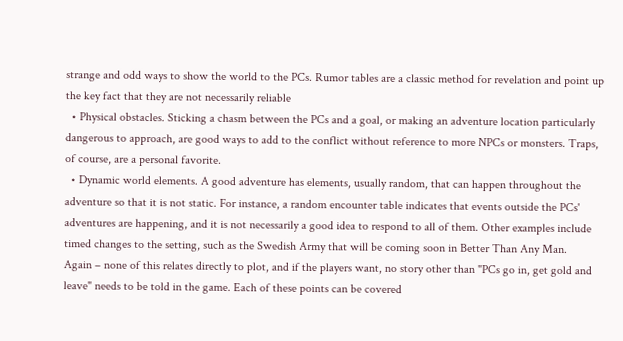strange and odd ways to show the world to the PCs. Rumor tables are a classic method for revelation and point up the key fact that they are not necessarily reliable
  • Physical obstacles. Sticking a chasm between the PCs and a goal, or making an adventure location particularly dangerous to approach, are good ways to add to the conflict without reference to more NPCs or monsters. Traps, of course, are a personal favorite.
  • Dynamic world elements. A good adventure has elements, usually random, that can happen throughout the adventure so that it is not static. For instance, a random encounter table indicates that events outside the PCs' adventures are happening, and it is not necessarily a good idea to respond to all of them. Other examples include timed changes to the setting, such as the Swedish Army that will be coming soon in Better Than Any Man.
Again – none of this relates directly to plot, and if the players want, no story other than "PCs go in, get gold and leave" needs to be told in the game. Each of these points can be covered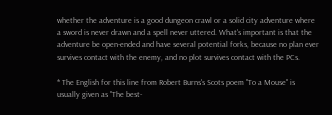whether the adventure is a good dungeon crawl or a solid city adventure where a sword is never drawn and a spell never uttered. What's important is that the adventure be open-ended and have several potential forks, because no plan ever survives contact with the enemy, and no plot survives contact with the PCs.

* The English for this line from Robert Burns's Scots poem "To a Mouse" is usually given as "The best-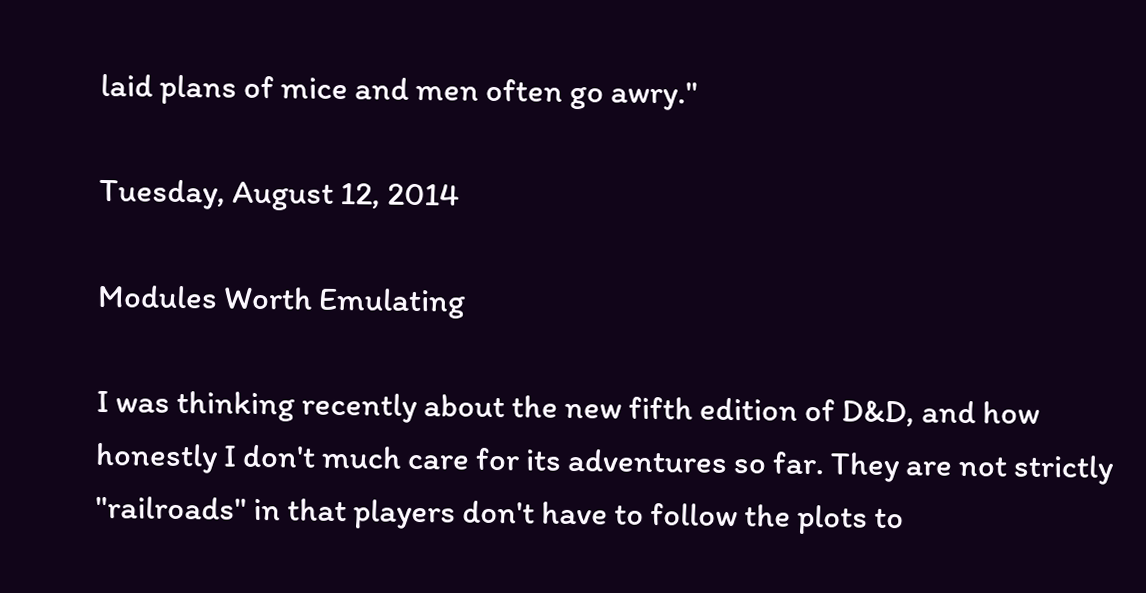laid plans of mice and men often go awry."

Tuesday, August 12, 2014

Modules Worth Emulating

I was thinking recently about the new fifth edition of D&D, and how honestly I don't much care for its adventures so far. They are not strictly "railroads" in that players don't have to follow the plots to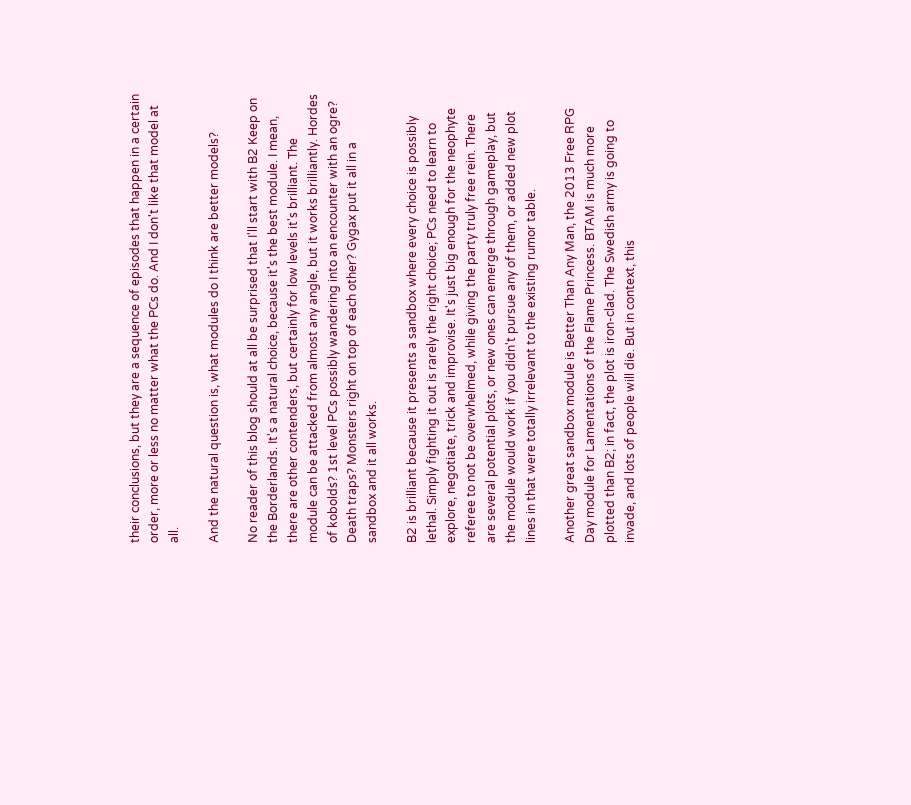their conclusions, but they are a sequence of episodes that happen in a certain order, more or less no matter what the PCs do. And I don't like that model at all.

And the natural question is, what modules do I think are better models?

No reader of this blog should at all be surprised that I'll start with B2 Keep on the Borderlands. It's a natural choice, because it's the best module. I mean, there are other contenders, but certainly for low levels it's brilliant. The module can be attacked from almost any angle, but it works brilliantly. Hordes of kobolds? 1st level PCs possibly wandering into an encounter with an ogre? Death traps? Monsters right on top of each other? Gygax put it all in a sandbox and it all works.

B2 is brilliant because it presents a sandbox where every choice is possibly lethal. Simply fighting it out is rarely the right choice; PCs need to learn to explore, negotiate, trick and improvise. It's just big enough for the neophyte referee to not be overwhelmed, while giving the party truly free rein. There are several potential plots, or new ones can emerge through gameplay, but the module would work if you didn't pursue any of them, or added new plot lines in that were totally irrelevant to the existing rumor table.

Another great sandbox module is Better Than Any Man, the 2013 Free RPG Day module for Lamentations of the Flame Princess. BTAM is much more plotted than B2; in fact, the plot is iron-clad. The Swedish army is going to invade, and lots of people will die. But in context, this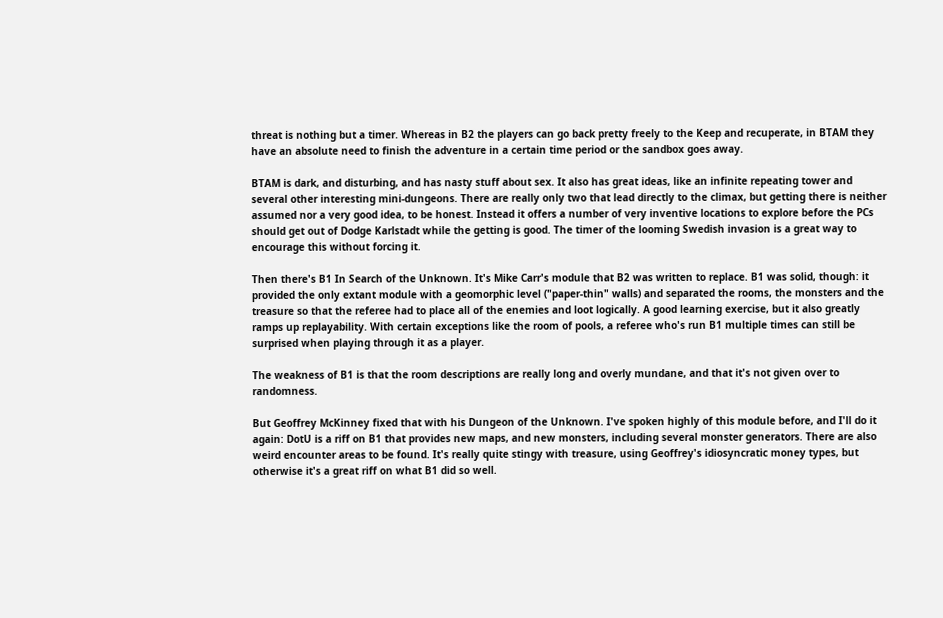threat is nothing but a timer. Whereas in B2 the players can go back pretty freely to the Keep and recuperate, in BTAM they have an absolute need to finish the adventure in a certain time period or the sandbox goes away.

BTAM is dark, and disturbing, and has nasty stuff about sex. It also has great ideas, like an infinite repeating tower and several other interesting mini-dungeons. There are really only two that lead directly to the climax, but getting there is neither assumed nor a very good idea, to be honest. Instead it offers a number of very inventive locations to explore before the PCs should get out of Dodge Karlstadt while the getting is good. The timer of the looming Swedish invasion is a great way to encourage this without forcing it.

Then there's B1 In Search of the Unknown. It's Mike Carr's module that B2 was written to replace. B1 was solid, though: it provided the only extant module with a geomorphic level ("paper-thin" walls) and separated the rooms, the monsters and the treasure so that the referee had to place all of the enemies and loot logically. A good learning exercise, but it also greatly ramps up replayability. With certain exceptions like the room of pools, a referee who's run B1 multiple times can still be surprised when playing through it as a player.

The weakness of B1 is that the room descriptions are really long and overly mundane, and that it's not given over to randomness.

But Geoffrey McKinney fixed that with his Dungeon of the Unknown. I've spoken highly of this module before, and I'll do it again: DotU is a riff on B1 that provides new maps, and new monsters, including several monster generators. There are also weird encounter areas to be found. It's really quite stingy with treasure, using Geoffrey's idiosyncratic money types, but otherwise it's a great riff on what B1 did so well.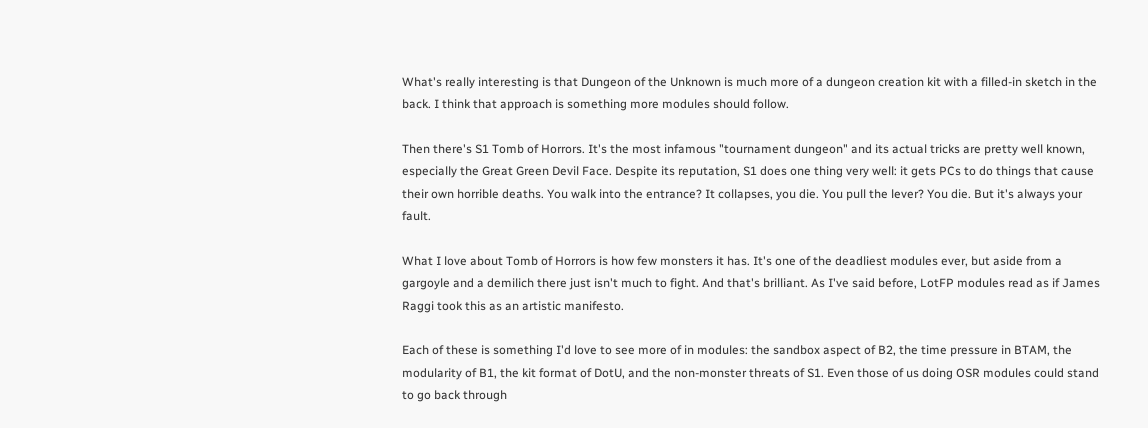What's really interesting is that Dungeon of the Unknown is much more of a dungeon creation kit with a filled-in sketch in the back. I think that approach is something more modules should follow.

Then there's S1 Tomb of Horrors. It's the most infamous "tournament dungeon" and its actual tricks are pretty well known, especially the Great Green Devil Face. Despite its reputation, S1 does one thing very well: it gets PCs to do things that cause their own horrible deaths. You walk into the entrance? It collapses, you die. You pull the lever? You die. But it's always your fault.

What I love about Tomb of Horrors is how few monsters it has. It's one of the deadliest modules ever, but aside from a gargoyle and a demilich there just isn't much to fight. And that's brilliant. As I've said before, LotFP modules read as if James Raggi took this as an artistic manifesto.

Each of these is something I'd love to see more of in modules: the sandbox aspect of B2, the time pressure in BTAM, the modularity of B1, the kit format of DotU, and the non-monster threats of S1. Even those of us doing OSR modules could stand to go back through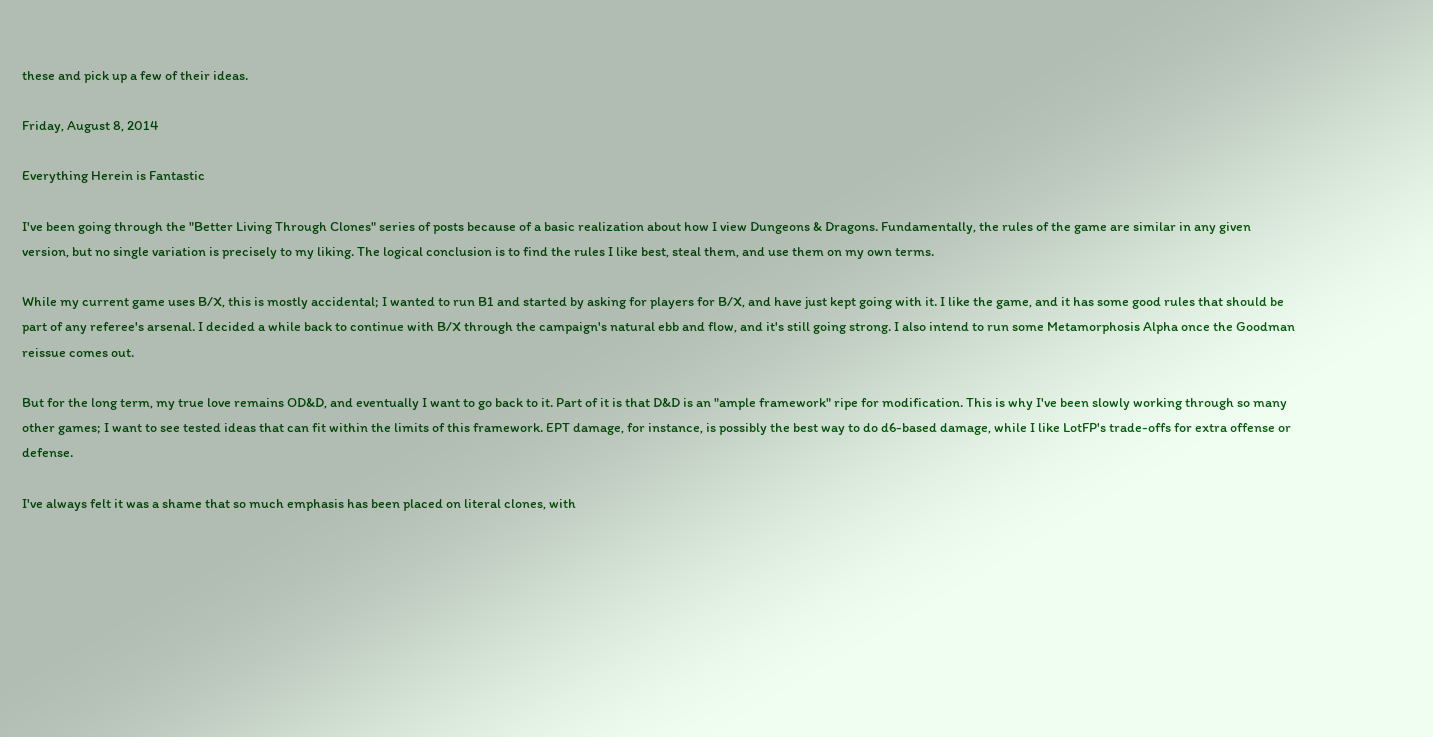these and pick up a few of their ideas.

Friday, August 8, 2014

Everything Herein is Fantastic

I've been going through the "Better Living Through Clones" series of posts because of a basic realization about how I view Dungeons & Dragons. Fundamentally, the rules of the game are similar in any given version, but no single variation is precisely to my liking. The logical conclusion is to find the rules I like best, steal them, and use them on my own terms.

While my current game uses B/X, this is mostly accidental; I wanted to run B1 and started by asking for players for B/X, and have just kept going with it. I like the game, and it has some good rules that should be part of any referee's arsenal. I decided a while back to continue with B/X through the campaign's natural ebb and flow, and it's still going strong. I also intend to run some Metamorphosis Alpha once the Goodman reissue comes out.

But for the long term, my true love remains OD&D, and eventually I want to go back to it. Part of it is that D&D is an "ample framework" ripe for modification. This is why I've been slowly working through so many other games; I want to see tested ideas that can fit within the limits of this framework. EPT damage, for instance, is possibly the best way to do d6-based damage, while I like LotFP's trade-offs for extra offense or defense.

I've always felt it was a shame that so much emphasis has been placed on literal clones, with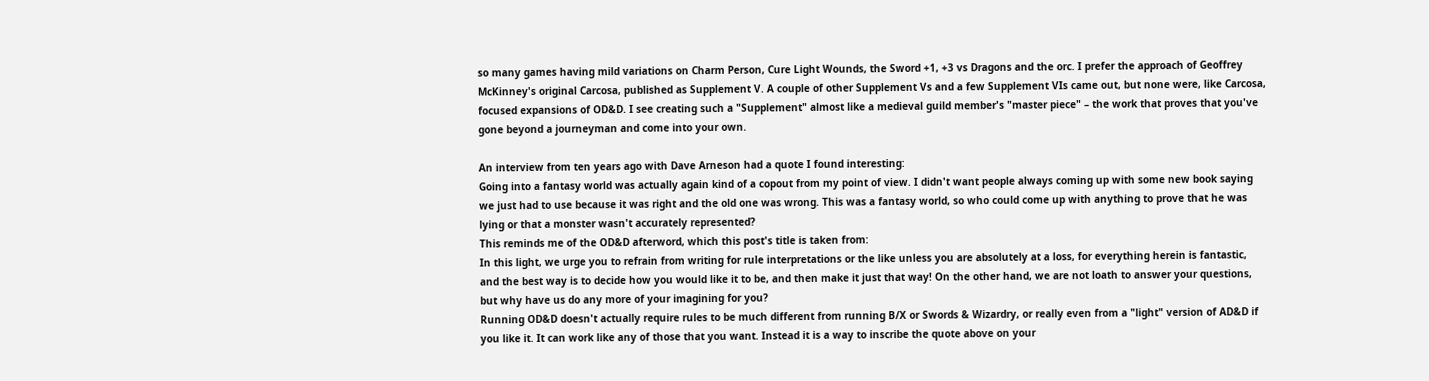so many games having mild variations on Charm Person, Cure Light Wounds, the Sword +1, +3 vs Dragons and the orc. I prefer the approach of Geoffrey McKinney's original Carcosa, published as Supplement V. A couple of other Supplement Vs and a few Supplement VIs came out, but none were, like Carcosa, focused expansions of OD&D. I see creating such a "Supplement" almost like a medieval guild member's "master piece" – the work that proves that you've gone beyond a journeyman and come into your own.

An interview from ten years ago with Dave Arneson had a quote I found interesting:
Going into a fantasy world was actually again kind of a copout from my point of view. I didn't want people always coming up with some new book saying we just had to use because it was right and the old one was wrong. This was a fantasy world, so who could come up with anything to prove that he was lying or that a monster wasn't accurately represented?
This reminds me of the OD&D afterword, which this post's title is taken from:
In this light, we urge you to refrain from writing for rule interpretations or the like unless you are absolutely at a loss, for everything herein is fantastic, and the best way is to decide how you would like it to be, and then make it just that way! On the other hand, we are not loath to answer your questions, but why have us do any more of your imagining for you?
Running OD&D doesn't actually require rules to be much different from running B/X or Swords & Wizardry, or really even from a "light" version of AD&D if you like it. It can work like any of those that you want. Instead it is a way to inscribe the quote above on your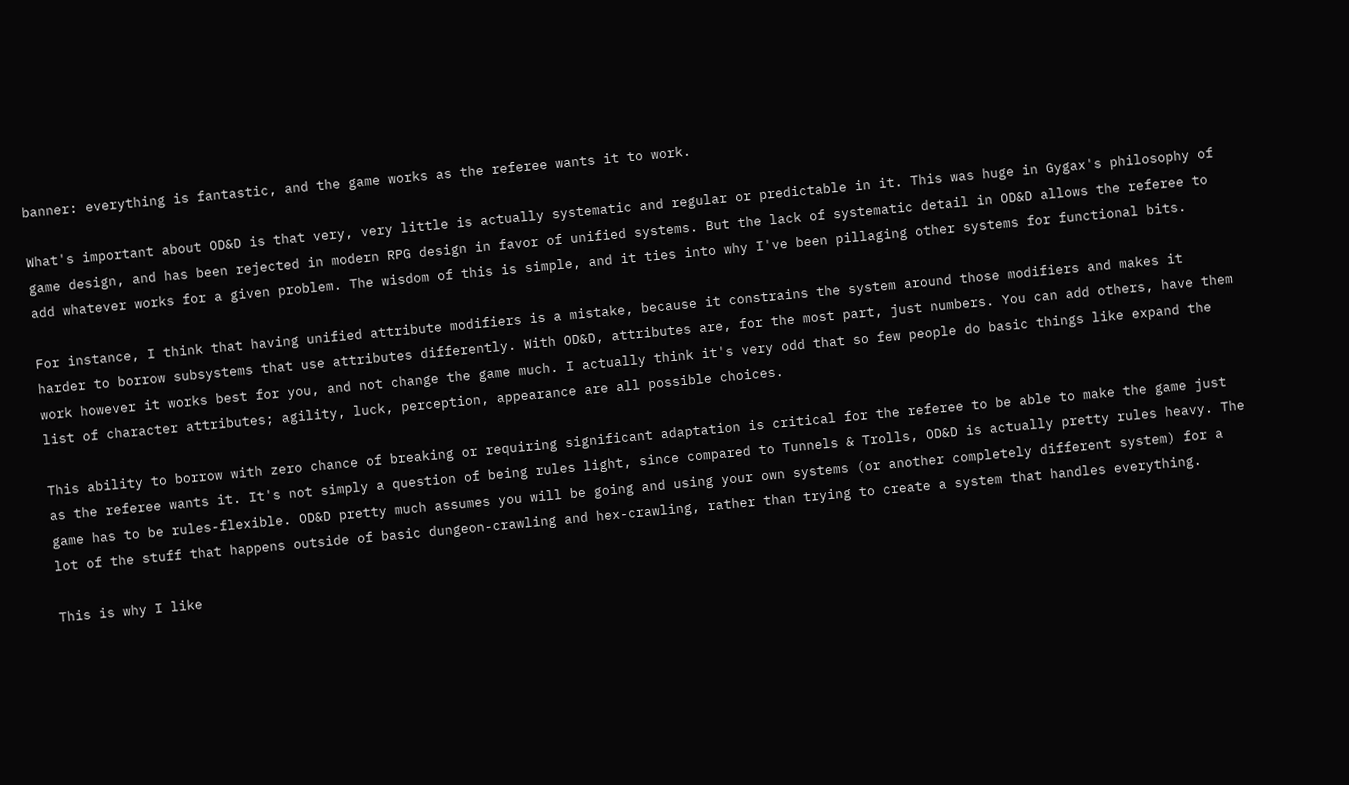banner: everything is fantastic, and the game works as the referee wants it to work.

What's important about OD&D is that very, very little is actually systematic and regular or predictable in it. This was huge in Gygax's philosophy of game design, and has been rejected in modern RPG design in favor of unified systems. But the lack of systematic detail in OD&D allows the referee to add whatever works for a given problem. The wisdom of this is simple, and it ties into why I've been pillaging other systems for functional bits.

For instance, I think that having unified attribute modifiers is a mistake, because it constrains the system around those modifiers and makes it harder to borrow subsystems that use attributes differently. With OD&D, attributes are, for the most part, just numbers. You can add others, have them work however it works best for you, and not change the game much. I actually think it's very odd that so few people do basic things like expand the list of character attributes; agility, luck, perception, appearance are all possible choices.

This ability to borrow with zero chance of breaking or requiring significant adaptation is critical for the referee to be able to make the game just as the referee wants it. It's not simply a question of being rules light, since compared to Tunnels & Trolls, OD&D is actually pretty rules heavy. The game has to be rules-flexible. OD&D pretty much assumes you will be going and using your own systems (or another completely different system) for a lot of the stuff that happens outside of basic dungeon-crawling and hex-crawling, rather than trying to create a system that handles everything.

This is why I like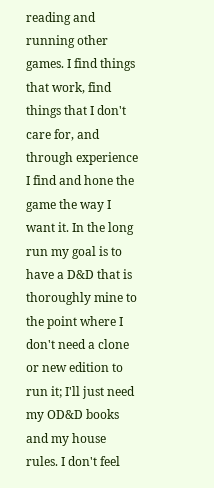reading and running other games. I find things that work, find things that I don't care for, and through experience I find and hone the game the way I want it. In the long run my goal is to have a D&D that is thoroughly mine to the point where I don't need a clone or new edition to run it; I'll just need my OD&D books and my house rules. I don't feel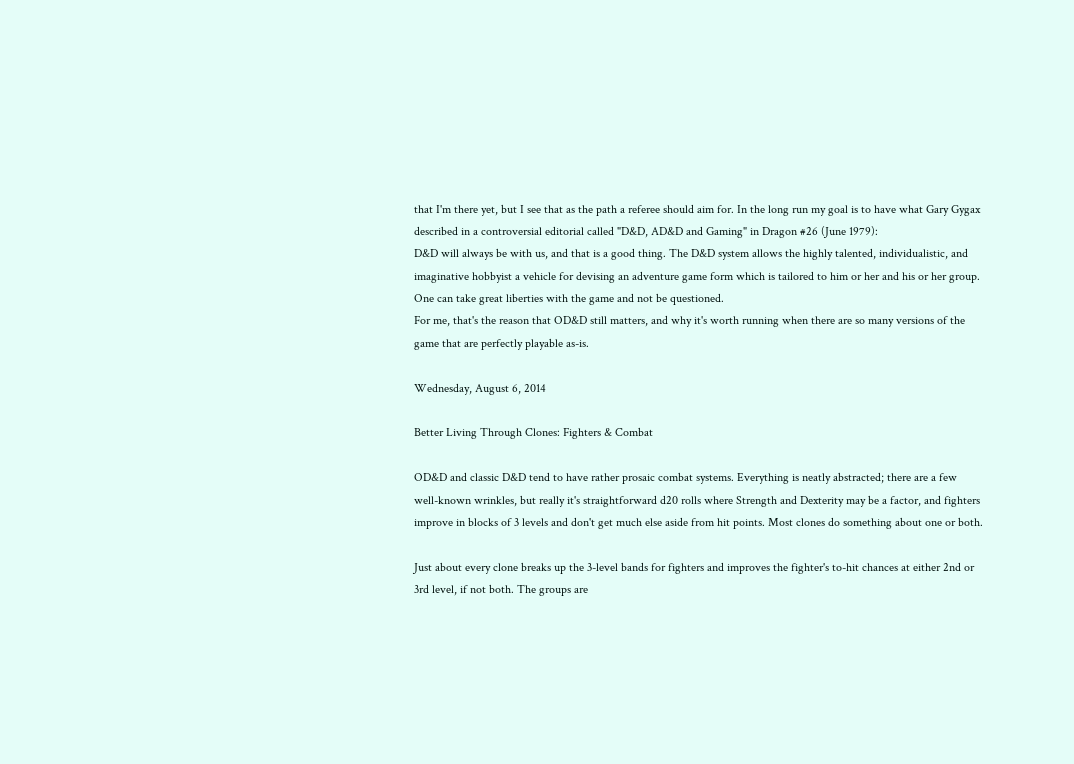that I'm there yet, but I see that as the path a referee should aim for. In the long run my goal is to have what Gary Gygax described in a controversial editorial called "D&D, AD&D and Gaming" in Dragon #26 (June 1979):
D&D will always be with us, and that is a good thing. The D&D system allows the highly talented, individualistic, and imaginative hobbyist a vehicle for devising an adventure game form which is tailored to him or her and his or her group. One can take great liberties with the game and not be questioned.
For me, that's the reason that OD&D still matters, and why it's worth running when there are so many versions of the game that are perfectly playable as-is.

Wednesday, August 6, 2014

Better Living Through Clones: Fighters & Combat

OD&D and classic D&D tend to have rather prosaic combat systems. Everything is neatly abstracted; there are a few well-known wrinkles, but really it's straightforward d20 rolls where Strength and Dexterity may be a factor, and fighters improve in blocks of 3 levels and don't get much else aside from hit points. Most clones do something about one or both.

Just about every clone breaks up the 3-level bands for fighters and improves the fighter's to-hit chances at either 2nd or 3rd level, if not both. The groups are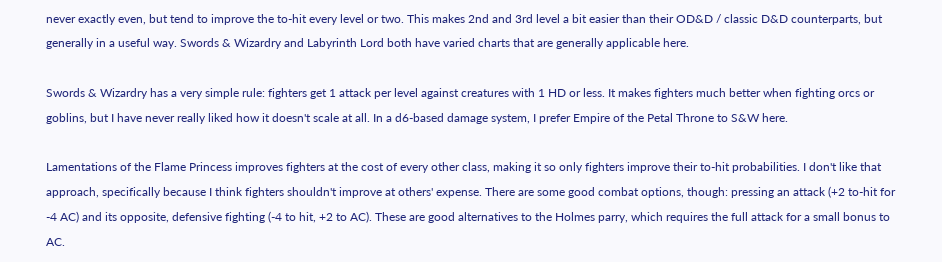never exactly even, but tend to improve the to-hit every level or two. This makes 2nd and 3rd level a bit easier than their OD&D / classic D&D counterparts, but generally in a useful way. Swords & Wizardry and Labyrinth Lord both have varied charts that are generally applicable here.

Swords & Wizardry has a very simple rule: fighters get 1 attack per level against creatures with 1 HD or less. It makes fighters much better when fighting orcs or goblins, but I have never really liked how it doesn't scale at all. In a d6-based damage system, I prefer Empire of the Petal Throne to S&W here.

Lamentations of the Flame Princess improves fighters at the cost of every other class, making it so only fighters improve their to-hit probabilities. I don't like that approach, specifically because I think fighters shouldn't improve at others' expense. There are some good combat options, though: pressing an attack (+2 to-hit for -4 AC) and its opposite, defensive fighting (-4 to hit, +2 to AC). These are good alternatives to the Holmes parry, which requires the full attack for a small bonus to AC.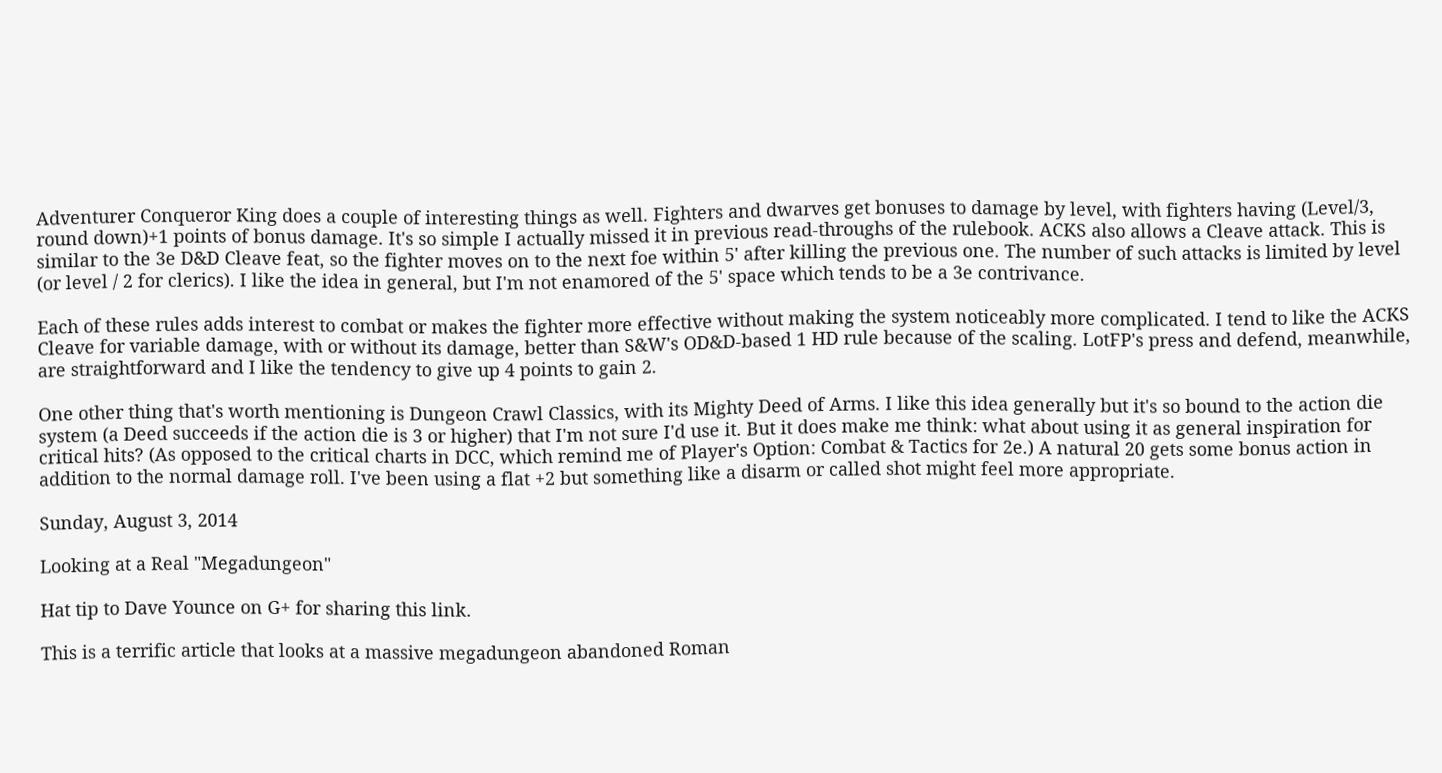Adventurer Conqueror King does a couple of interesting things as well. Fighters and dwarves get bonuses to damage by level, with fighters having (Level/3, round down)+1 points of bonus damage. It's so simple I actually missed it in previous read-throughs of the rulebook. ACKS also allows a Cleave attack. This is similar to the 3e D&D Cleave feat, so the fighter moves on to the next foe within 5' after killing the previous one. The number of such attacks is limited by level (or level / 2 for clerics). I like the idea in general, but I'm not enamored of the 5' space which tends to be a 3e contrivance.

Each of these rules adds interest to combat or makes the fighter more effective without making the system noticeably more complicated. I tend to like the ACKS Cleave for variable damage, with or without its damage, better than S&W's OD&D-based 1 HD rule because of the scaling. LotFP's press and defend, meanwhile, are straightforward and I like the tendency to give up 4 points to gain 2.

One other thing that's worth mentioning is Dungeon Crawl Classics, with its Mighty Deed of Arms. I like this idea generally but it's so bound to the action die system (a Deed succeeds if the action die is 3 or higher) that I'm not sure I'd use it. But it does make me think: what about using it as general inspiration for critical hits? (As opposed to the critical charts in DCC, which remind me of Player's Option: Combat & Tactics for 2e.) A natural 20 gets some bonus action in addition to the normal damage roll. I've been using a flat +2 but something like a disarm or called shot might feel more appropriate.

Sunday, August 3, 2014

Looking at a Real "Megadungeon"

Hat tip to Dave Younce on G+ for sharing this link.

This is a terrific article that looks at a massive megadungeon abandoned Roman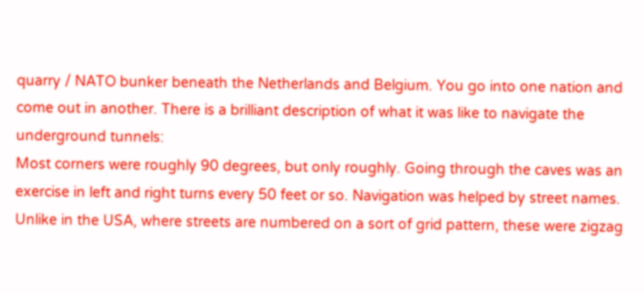quarry / NATO bunker beneath the Netherlands and Belgium. You go into one nation and come out in another. There is a brilliant description of what it was like to navigate the underground tunnels:
Most corners were roughly 90 degrees, but only roughly. Going through the caves was an exercise in left and right turns every 50 feet or so. Navigation was helped by street names. Unlike in the USA, where streets are numbered on a sort of grid pattern, these were zigzag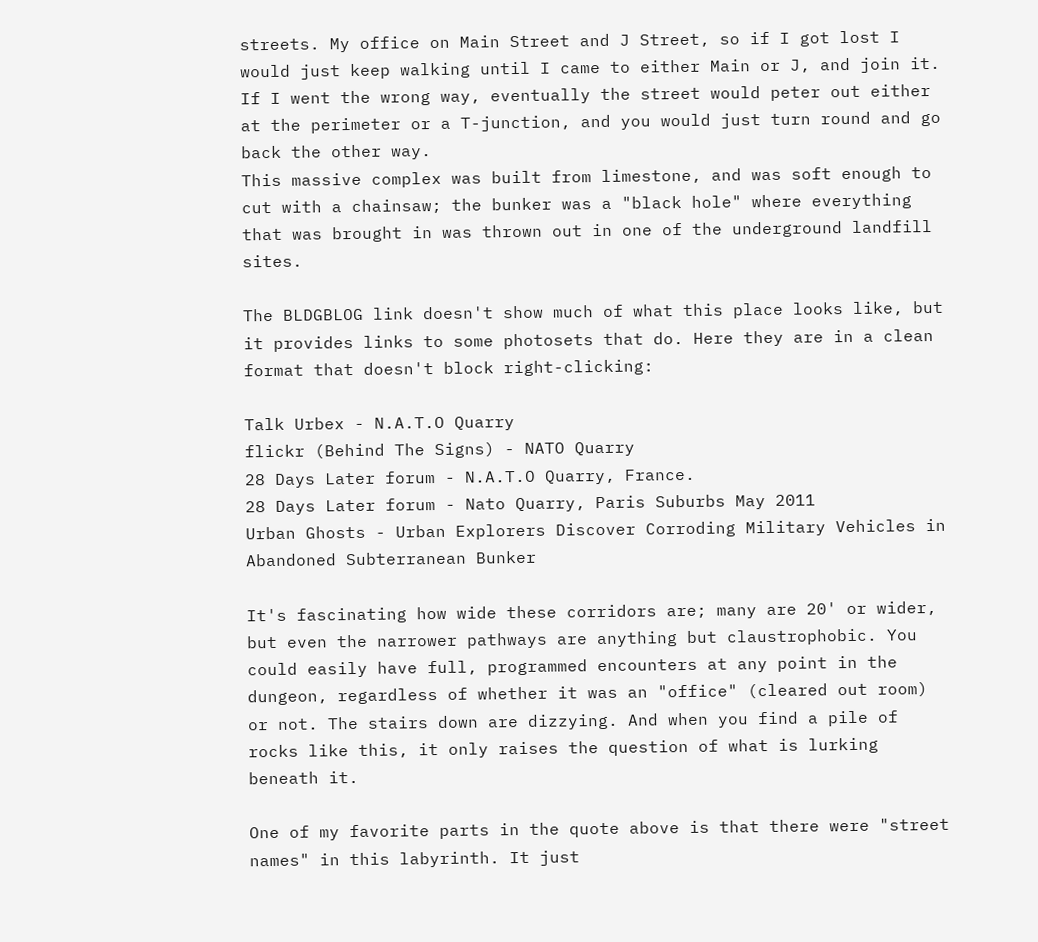streets. My office on Main Street and J Street, so if I got lost I would just keep walking until I came to either Main or J, and join it. If I went the wrong way, eventually the street would peter out either at the perimeter or a T-junction, and you would just turn round and go back the other way.
This massive complex was built from limestone, and was soft enough to cut with a chainsaw; the bunker was a "black hole" where everything that was brought in was thrown out in one of the underground landfill sites.

The BLDGBLOG link doesn't show much of what this place looks like, but it provides links to some photosets that do. Here they are in a clean format that doesn't block right-clicking:

Talk Urbex - N.A.T.O Quarry
flickr (Behind The Signs) - NATO Quarry
28 Days Later forum - N.A.T.O Quarry, France.
28 Days Later forum - Nato Quarry, Paris Suburbs May 2011
Urban Ghosts - Urban Explorers Discover Corroding Military Vehicles in Abandoned Subterranean Bunker

It's fascinating how wide these corridors are; many are 20' or wider, but even the narrower pathways are anything but claustrophobic. You could easily have full, programmed encounters at any point in the dungeon, regardless of whether it was an "office" (cleared out room) or not. The stairs down are dizzying. And when you find a pile of rocks like this, it only raises the question of what is lurking beneath it.

One of my favorite parts in the quote above is that there were "street names" in this labyrinth. It just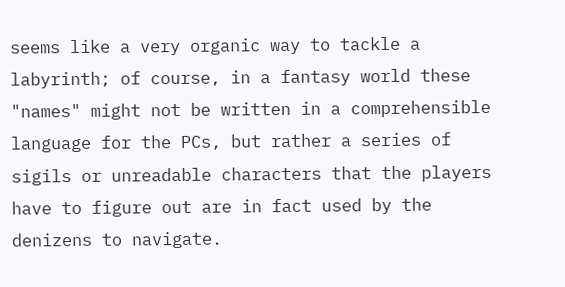seems like a very organic way to tackle a labyrinth; of course, in a fantasy world these "names" might not be written in a comprehensible language for the PCs, but rather a series of sigils or unreadable characters that the players have to figure out are in fact used by the denizens to navigate.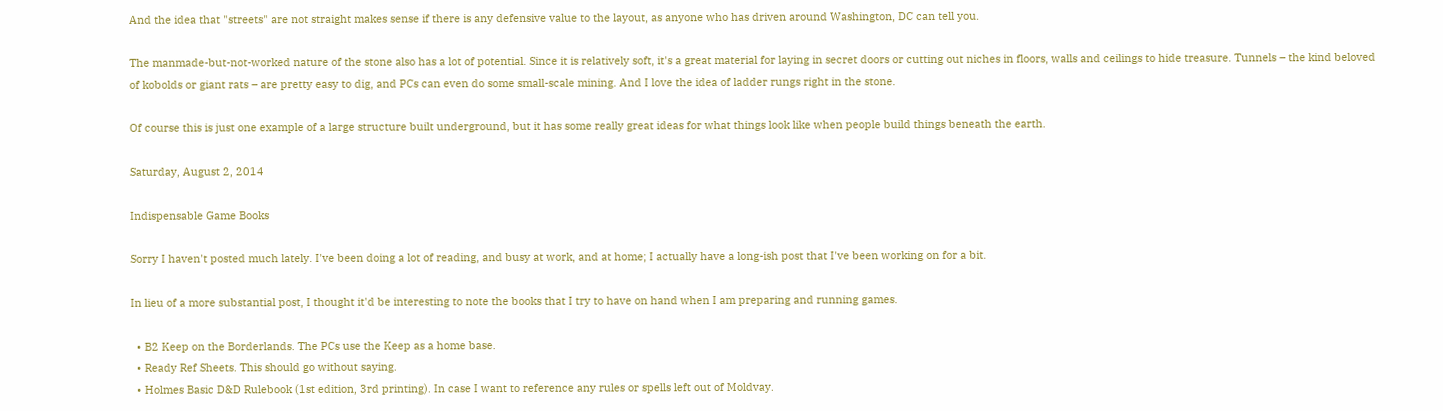And the idea that "streets" are not straight makes sense if there is any defensive value to the layout, as anyone who has driven around Washington, DC can tell you.

The manmade-but-not-worked nature of the stone also has a lot of potential. Since it is relatively soft, it's a great material for laying in secret doors or cutting out niches in floors, walls and ceilings to hide treasure. Tunnels – the kind beloved of kobolds or giant rats – are pretty easy to dig, and PCs can even do some small-scale mining. And I love the idea of ladder rungs right in the stone.

Of course this is just one example of a large structure built underground, but it has some really great ideas for what things look like when people build things beneath the earth.

Saturday, August 2, 2014

Indispensable Game Books

Sorry I haven't posted much lately. I've been doing a lot of reading, and busy at work, and at home; I actually have a long-ish post that I've been working on for a bit.

In lieu of a more substantial post, I thought it'd be interesting to note the books that I try to have on hand when I am preparing and running games.

  • B2 Keep on the Borderlands. The PCs use the Keep as a home base.
  • Ready Ref Sheets. This should go without saying.
  • Holmes Basic D&D Rulebook (1st edition, 3rd printing). In case I want to reference any rules or spells left out of Moldvay.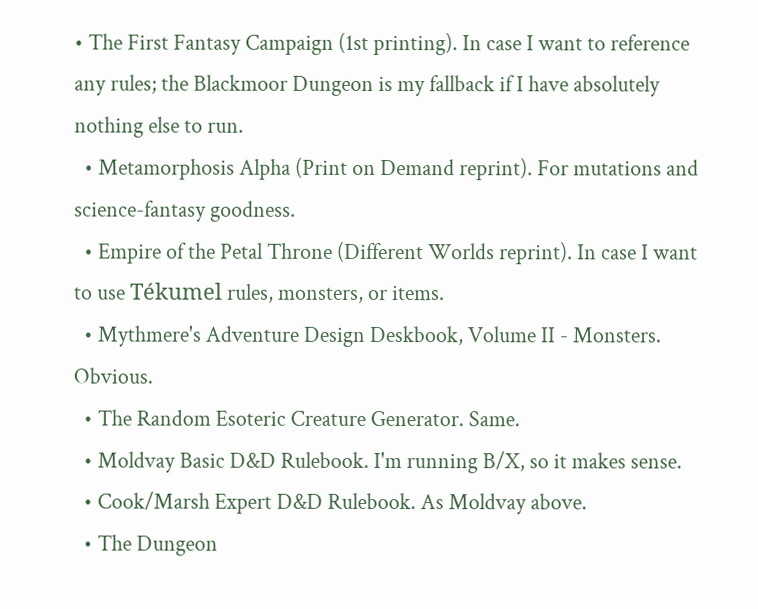• The First Fantasy Campaign (1st printing). In case I want to reference any rules; the Blackmoor Dungeon is my fallback if I have absolutely nothing else to run.
  • Metamorphosis Alpha (Print on Demand reprint). For mutations and science-fantasy goodness.
  • Empire of the Petal Throne (Different Worlds reprint). In case I want to use Tékumel rules, monsters, or items.
  • Mythmere's Adventure Design Deskbook, Volume II - Monsters. Obvious.
  • The Random Esoteric Creature Generator. Same.
  • Moldvay Basic D&D Rulebook. I'm running B/X, so it makes sense.
  • Cook/Marsh Expert D&D Rulebook. As Moldvay above.
  • The Dungeon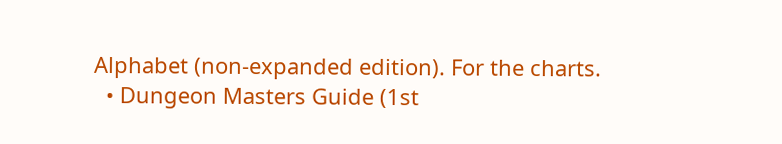Alphabet (non-expanded edition). For the charts.
  • Dungeon Masters Guide (1st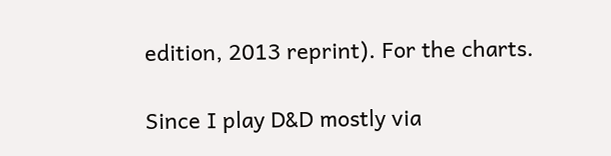edition, 2013 reprint). For the charts.

Since I play D&D mostly via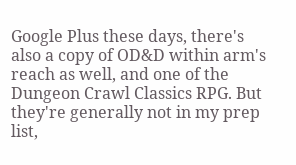Google Plus these days, there's also a copy of OD&D within arm's reach as well, and one of the Dungeon Crawl Classics RPG. But they're generally not in my prep list,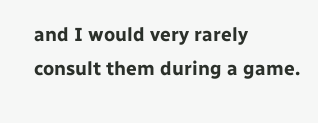and I would very rarely consult them during a game.